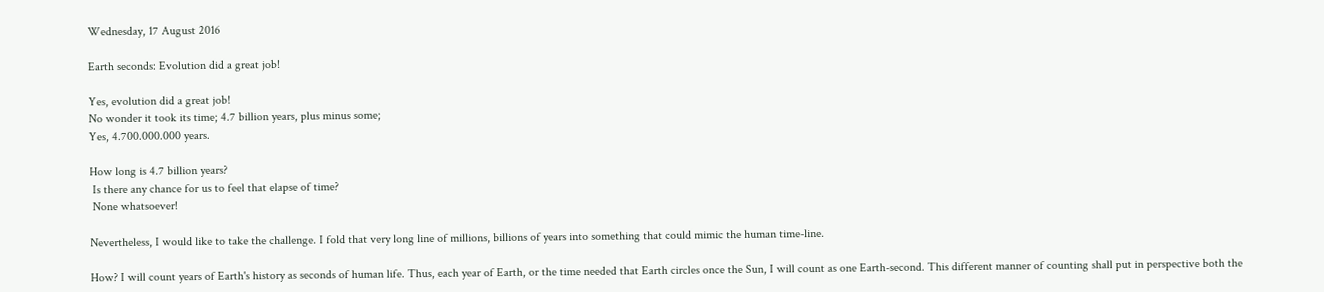Wednesday, 17 August 2016

Earth seconds: Evolution did a great job!

Yes, evolution did a great job!
No wonder it took its time; 4.7 billion years, plus minus some;
Yes, 4.700.000.000 years.

How long is 4.7 billion years?
 Is there any chance for us to feel that elapse of time?
 None whatsoever!

Nevertheless, I would like to take the challenge. I fold that very long line of millions, billions of years into something that could mimic the human time-line.

How? I will count years of Earth's history as seconds of human life. Thus, each year of Earth, or the time needed that Earth circles once the Sun, I will count as one Earth-second. This different manner of counting shall put in perspective both the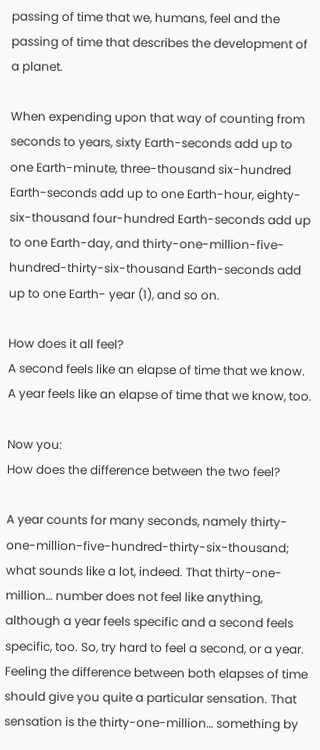passing of time that we, humans, feel and the passing of time that describes the development of a planet.

When expending upon that way of counting from seconds to years, sixty Earth-seconds add up to one Earth-minute, three-thousand six-hundred Earth-seconds add up to one Earth-hour, eighty-six-thousand four-hundred Earth-seconds add up to one Earth-day, and thirty-one-million-five-hundred-thirty-six-thousand Earth-seconds add up to one Earth- year (1), and so on.

How does it all feel?
A second feels like an elapse of time that we know.
A year feels like an elapse of time that we know, too.

Now you:
How does the difference between the two feel?

A year counts for many seconds, namely thirty-one-million-five-hundred-thirty-six-thousand; what sounds like a lot, indeed. That thirty-one-million… number does not feel like anything, although a year feels specific and a second feels specific, too. So, try hard to feel a second, or a year. Feeling the difference between both elapses of time should give you quite a particular sensation. That sensation is the thirty-one-million… something by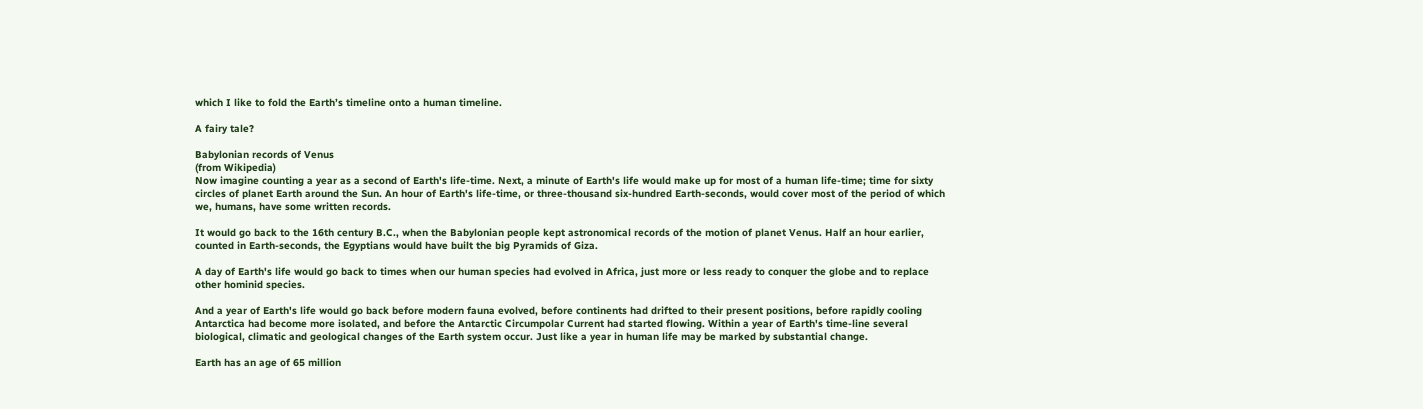which I like to fold the Earth’s timeline onto a human timeline.

A fairy tale?

Babylonian records of Venus
(from Wikipedia)
Now imagine counting a year as a second of Earth's life-time. Next, a minute of Earth's life would make up for most of a human life-time; time for sixty circles of planet Earth around the Sun. An hour of Earth's life-time, or three-thousand six-hundred Earth-seconds, would cover most of the period of which we, humans, have some written records.

It would go back to the 16th century B.C., when the Babylonian people kept astronomical records of the motion of planet Venus. Half an hour earlier, counted in Earth-seconds, the Egyptians would have built the big Pyramids of Giza.

A day of Earth's life would go back to times when our human species had evolved in Africa, just more or less ready to conquer the globe and to replace other hominid species.

And a year of Earth's life would go back before modern fauna evolved, before continents had drifted to their present positions, before rapidly cooling Antarctica had become more isolated, and before the Antarctic Circumpolar Current had started flowing. Within a year of Earth's time-line several biological, climatic and geological changes of the Earth system occur. Just like a year in human life may be marked by substantial change.

Earth has an age of 65 million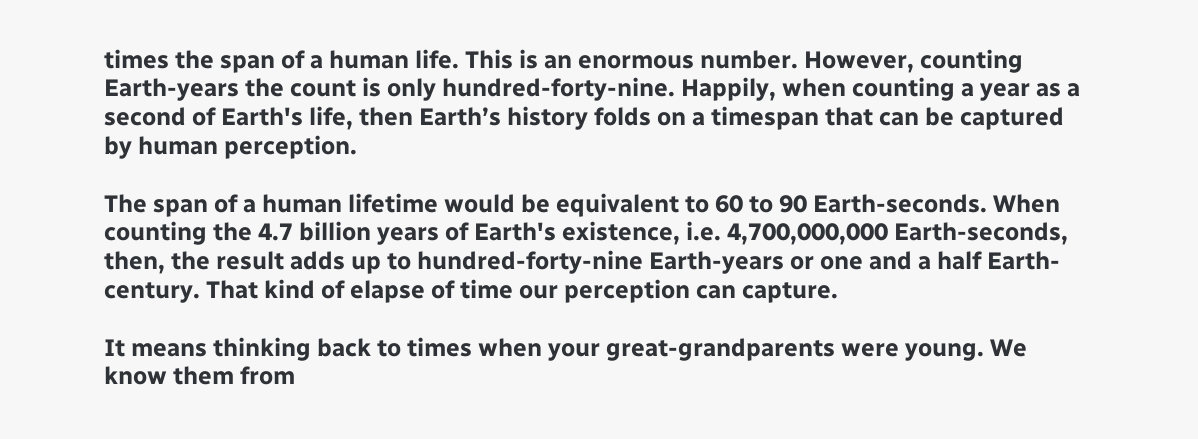times the span of a human life. This is an enormous number. However, counting Earth-years the count is only hundred-forty-nine. Happily, when counting a year as a second of Earth's life, then Earth’s history folds on a timespan that can be captured by human perception.

The span of a human lifetime would be equivalent to 60 to 90 Earth-seconds. When counting the 4.7 billion years of Earth's existence, i.e. 4,700,000,000 Earth-seconds, then, the result adds up to hundred-forty-nine Earth-years or one and a half Earth-century. That kind of elapse of time our perception can capture.

It means thinking back to times when your great-grandparents were young. We know them from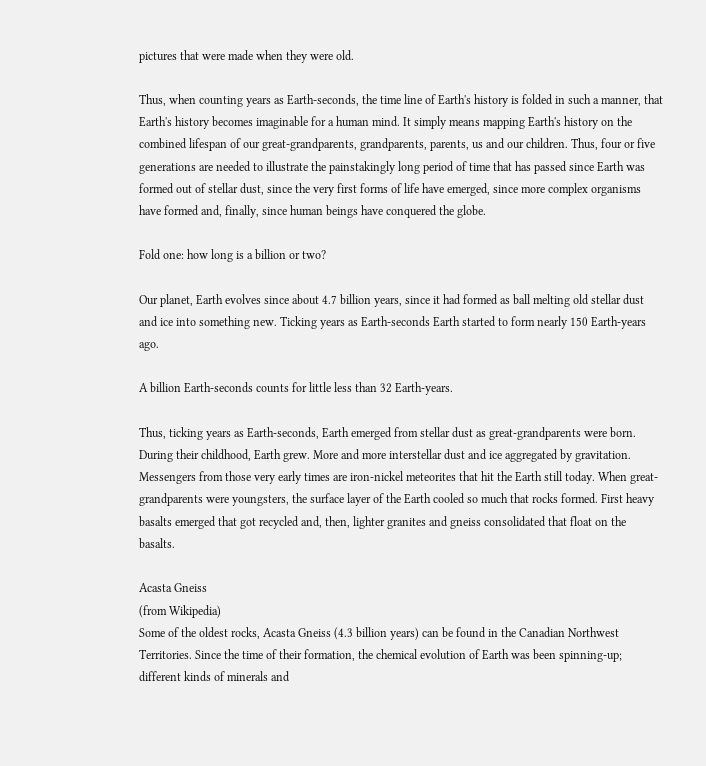pictures that were made when they were old.

Thus, when counting years as Earth-seconds, the time line of Earth's history is folded in such a manner, that Earth's history becomes imaginable for a human mind. It simply means mapping Earth's history on the combined lifespan of our great-grandparents, grandparents, parents, us and our children. Thus, four or five generations are needed to illustrate the painstakingly long period of time that has passed since Earth was formed out of stellar dust, since the very first forms of life have emerged, since more complex organisms have formed and, finally, since human beings have conquered the globe.

Fold one: how long is a billion or two?

Our planet, Earth evolves since about 4.7 billion years, since it had formed as ball melting old stellar dust and ice into something new. Ticking years as Earth-seconds Earth started to form nearly 150 Earth-years ago.

A billion Earth-seconds counts for little less than 32 Earth-years.

Thus, ticking years as Earth-seconds, Earth emerged from stellar dust as great-grandparents were born. During their childhood, Earth grew. More and more interstellar dust and ice aggregated by gravitation. Messengers from those very early times are iron-nickel meteorites that hit the Earth still today. When great-grandparents were youngsters, the surface layer of the Earth cooled so much that rocks formed. First heavy basalts emerged that got recycled and, then, lighter granites and gneiss consolidated that float on the basalts.

Acasta Gneiss
(from Wikipedia)
Some of the oldest rocks, Acasta Gneiss (4.3 billion years) can be found in the Canadian Northwest Territories. Since the time of their formation, the chemical evolution of Earth was been spinning-up; different kinds of minerals and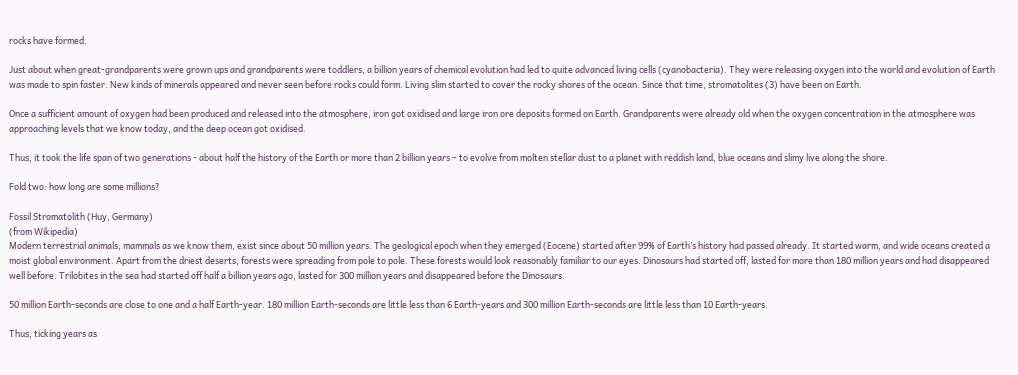rocks have formed.

Just about when great-grandparents were grown ups and grandparents were toddlers, a billion years of chemical evolution had led to quite advanced living cells (cyanobacteria). They were releasing oxygen into the world and evolution of Earth was made to spin faster. New kinds of minerals appeared and never seen before rocks could form. Living slim started to cover the rocky shores of the ocean. Since that time, stromatolites (3) have been on Earth.

Once a sufficient amount of oxygen had been produced and released into the atmosphere, iron got oxidised and large iron ore deposits formed on Earth. Grandparents were already old when the oxygen concentration in the atmosphere was approaching levels that we know today, and the deep ocean got oxidised.

Thus, it took the life span of two generations - about half the history of the Earth or more than 2 billion years – to evolve from molten stellar dust to a planet with reddish land, blue oceans and slimy live along the shore.

Fold two: how long are some millions?

Fossil Stromatolith (Huy, Germany)
(from Wikipedia)
Modern terrestrial animals, mammals as we know them, exist since about 50 million years. The geological epoch when they emerged (Eocene) started after 99% of Earth’s history had passed already. It started warm, and wide oceans created a moist global environment. Apart from the driest deserts, forests were spreading from pole to pole. These forests would look reasonably familiar to our eyes. Dinosaurs had started off, lasted for more than 180 million years and had disappeared well before. Trilobites in the sea had started off half a billion years ago, lasted for 300 million years and disappeared before the Dinosaurs.

50 million Earth-seconds are close to one and a half Earth-year. 180 million Earth-seconds are little less than 6 Earth-years and 300 million Earth-seconds are little less than 10 Earth-years.

Thus, ticking years as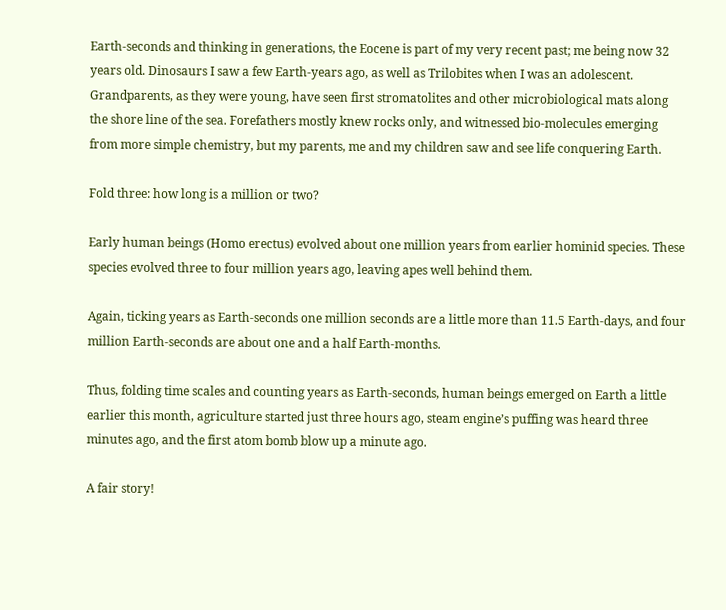Earth-seconds and thinking in generations, the Eocene is part of my very recent past; me being now 32 years old. Dinosaurs I saw a few Earth-years ago, as well as Trilobites when I was an adolescent. Grandparents, as they were young, have seen first stromatolites and other microbiological mats along the shore line of the sea. Forefathers mostly knew rocks only, and witnessed bio-molecules emerging from more simple chemistry, but my parents, me and my children saw and see life conquering Earth.

Fold three: how long is a million or two?

Early human beings (Homo erectus) evolved about one million years from earlier hominid species. These species evolved three to four million years ago, leaving apes well behind them.

Again, ticking years as Earth-seconds one million seconds are a little more than 11.5 Earth-days, and four million Earth-seconds are about one and a half Earth-months.

Thus, folding time scales and counting years as Earth-seconds, human beings emerged on Earth a little earlier this month, agriculture started just three hours ago, steam engine’s puffing was heard three minutes ago, and the first atom bomb blow up a minute ago.

A fair story!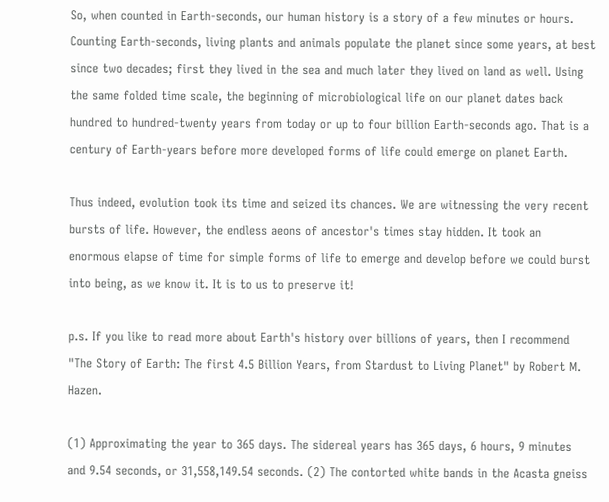So, when counted in Earth-seconds, our human history is a story of a few minutes or hours. Counting Earth-seconds, living plants and animals populate the planet since some years, at best since two decades; first they lived in the sea and much later they lived on land as well. Using the same folded time scale, the beginning of microbiological life on our planet dates back hundred to hundred-twenty years from today or up to four billion Earth-seconds ago. That is a century of Earth-years before more developed forms of life could emerge on planet Earth.

Thus indeed, evolution took its time and seized its chances. We are witnessing the very recent bursts of life. However, the endless aeons of ancestor's times stay hidden. It took an enormous elapse of time for simple forms of life to emerge and develop before we could burst into being, as we know it. It is to us to preserve it!

p.s. If you like to read more about Earth's history over billions of years, then I recommend "The Story of Earth: The first 4.5 Billion Years, from Stardust to Living Planet" by Robert M. Hazen.

(1) Approximating the year to 365 days. The sidereal years has 365 days, 6 hours, 9 minutes and 9.54 seconds, or 31,558,149.54 seconds. (2) The contorted white bands in the Acasta gneiss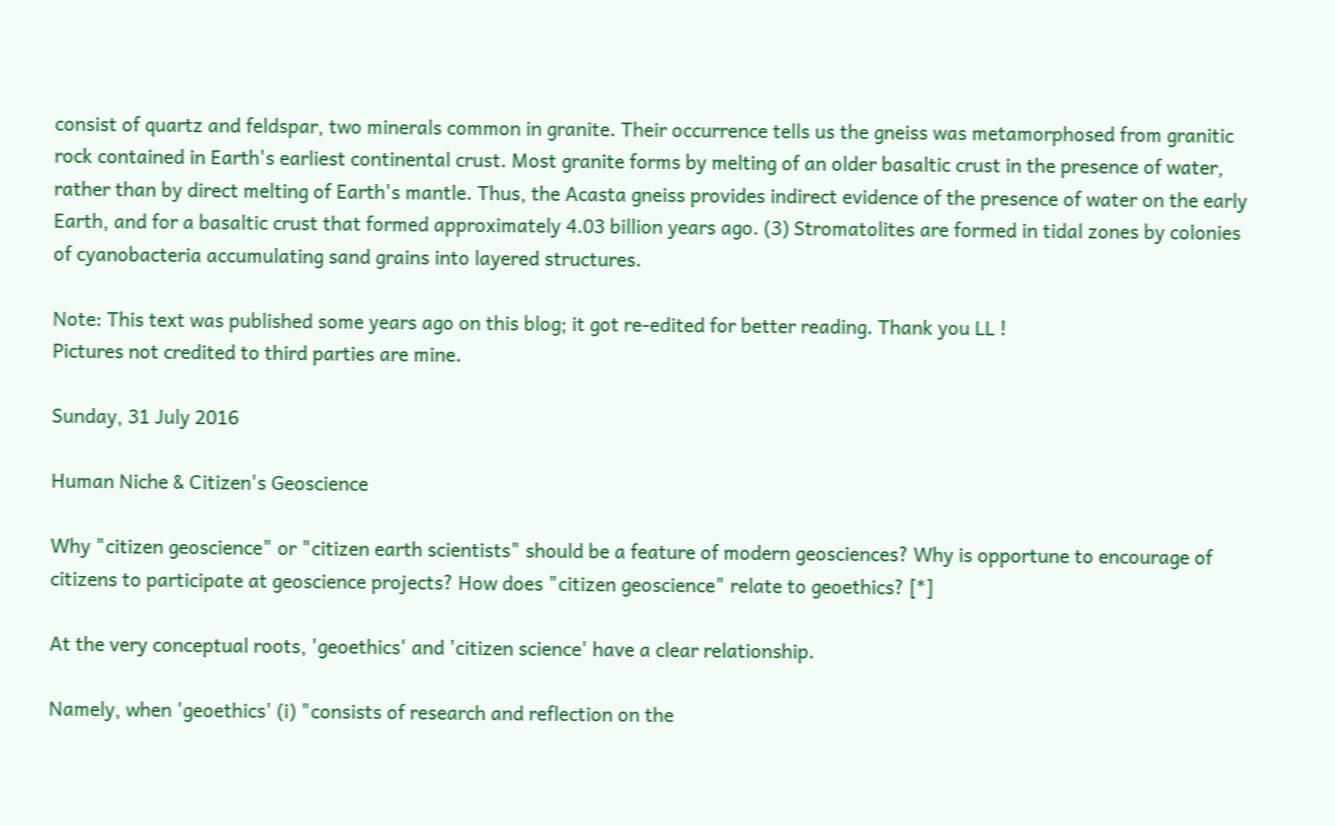consist of quartz and feldspar, two minerals common in granite. Their occurrence tells us the gneiss was metamorphosed from granitic rock contained in Earth's earliest continental crust. Most granite forms by melting of an older basaltic crust in the presence of water, rather than by direct melting of Earth's mantle. Thus, the Acasta gneiss provides indirect evidence of the presence of water on the early Earth, and for a basaltic crust that formed approximately 4.03 billion years ago. (3) Stromatolites are formed in tidal zones by colonies of cyanobacteria accumulating sand grains into layered structures.

Note: This text was published some years ago on this blog; it got re-edited for better reading. Thank you LL !
Pictures not credited to third parties are mine.

Sunday, 31 July 2016

Human Niche & Citizen's Geoscience

Why "citizen geoscience" or "citizen earth scientists" should be a feature of modern geosciences? Why is opportune to encourage of citizens to participate at geoscience projects? How does "citizen geoscience" relate to geoethics? [*]

At the very conceptual roots, 'geoethics' and 'citizen science' have a clear relationship.

Namely, when 'geoethics' (i) "consists of research and reflection on the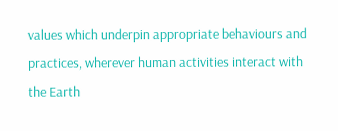values which underpin appropriate behaviours and practices, wherever human activities interact with the Earth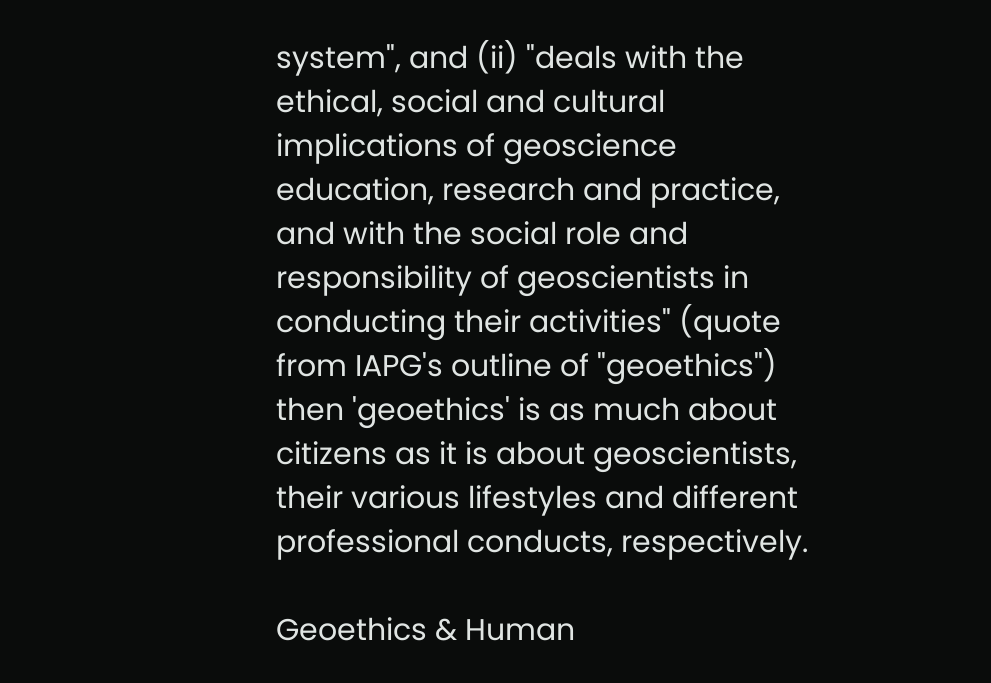system", and (ii) "deals with the ethical, social and cultural implications of geoscience education, research and practice, and with the social role and responsibility of geoscientists in conducting their activities" (quote from IAPG's outline of "geoethics") then 'geoethics' is as much about citizens as it is about geoscientists, their various lifestyles and different professional conducts, respectively.

Geoethics & Human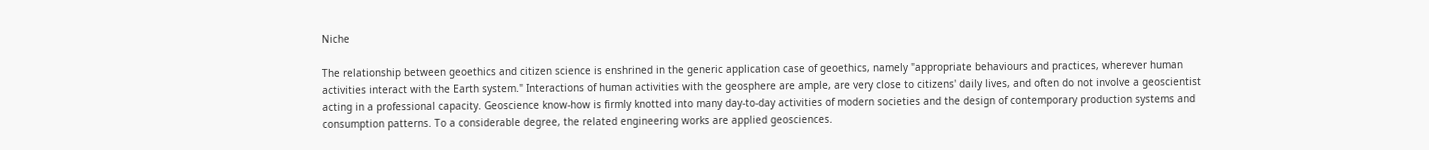Niche

The relationship between geoethics and citizen science is enshrined in the generic application case of geoethics, namely "appropriate behaviours and practices, wherever human activities interact with the Earth system." Interactions of human activities with the geosphere are ample, are very close to citizens' daily lives, and often do not involve a geoscientist acting in a professional capacity. Geoscience know-how is firmly knotted into many day-to-day activities of modern societies and the design of contemporary production systems and consumption patterns. To a considerable degree, the related engineering works are applied geosciences.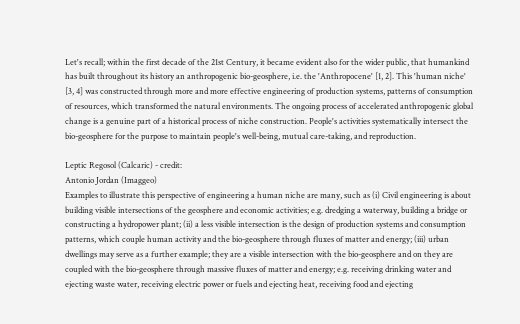Let's recall; within the first decade of the 21st Century, it became evident also for the wider public, that humankind has built throughout its history an anthropogenic bio-geosphere, i.e. the 'Anthropocene' [1, 2]. This 'human niche' [3, 4] was constructed through more and more effective engineering of production systems, patterns of consumption of resources, which transformed the natural environments. The ongoing process of accelerated anthropogenic global change is a genuine part of a historical process of niche construction. People's activities systematically intersect the bio-geosphere for the purpose to maintain people's well-being, mutual care-taking, and reproduction.

Leptic Regosol (Calcaric) - credit:
Antonio Jordan (Imaggeo)
Examples to illustrate this perspective of engineering a human niche are many, such as (i) Civil engineering is about building visible intersections of the geosphere and economic activities; e.g. dredging a waterway, building a bridge or constructing a hydropower plant; (ii) a less visible intersection is the design of production systems and consumption patterns, which couple human activity and the bio-geosphere through fluxes of matter and energy; (iii) urban dwellings may serve as a further example; they are a visible intersection with the bio-geosphere and on they are coupled with the bio-geosphere through massive fluxes of matter and energy; e.g. receiving drinking water and ejecting waste water, receiving electric power or fuels and ejecting heat, receiving food and ejecting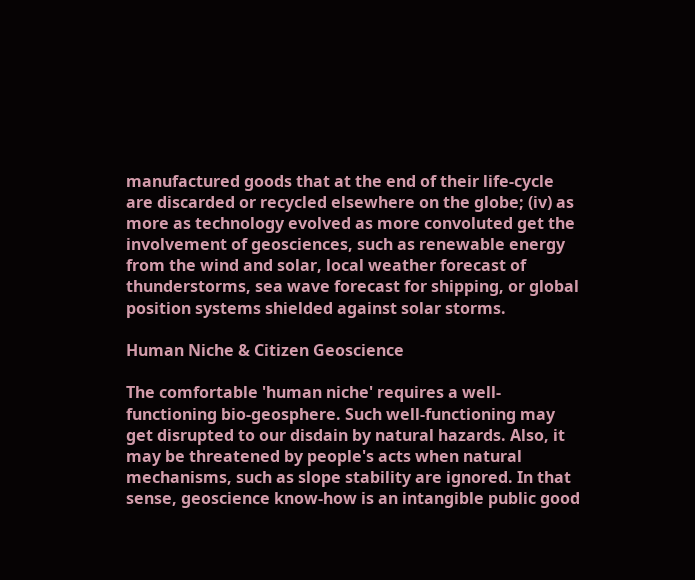manufactured goods that at the end of their life-cycle are discarded or recycled elsewhere on the globe; (iv) as more as technology evolved as more convoluted get the involvement of geosciences, such as renewable energy from the wind and solar, local weather forecast of thunderstorms, sea wave forecast for shipping, or global position systems shielded against solar storms.

Human Niche & Citizen Geoscience

The comfortable 'human niche' requires a well-functioning bio-geosphere. Such well-functioning may get disrupted to our disdain by natural hazards. Also, it may be threatened by people's acts when natural mechanisms, such as slope stability are ignored. In that sense, geoscience know-how is an intangible public good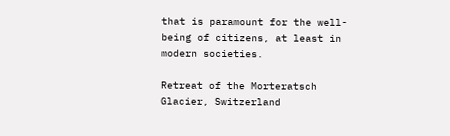that is paramount for the well-being of citizens, at least in modern societies.

Retreat of the Morteratsch Glacier, Switzerland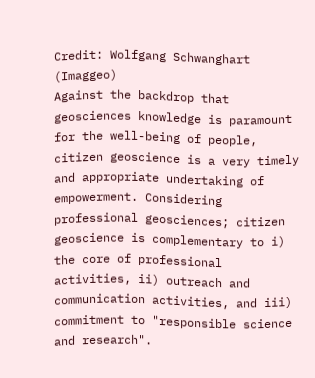Credit: Wolfgang Schwanghart (Imaggeo)
Against the backdrop that geosciences knowledge is paramount for the well-being of people, citizen geoscience is a very timely and appropriate undertaking of empowerment. Considering professional geosciences; citizen geoscience is complementary to i) the core of professional activities, ii) outreach and communication activities, and iii) commitment to "responsible science and research".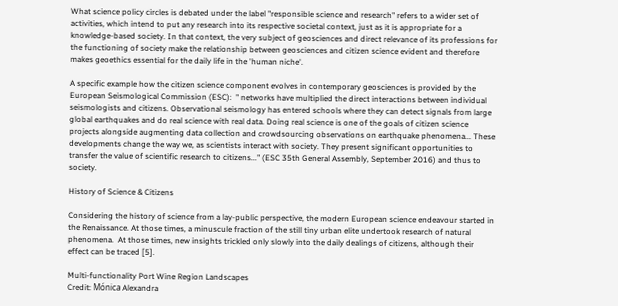What science policy circles is debated under the label "responsible science and research" refers to a wider set of activities, which intend to put any research into its respective societal context, just as it is appropriate for a knowledge-based society. In that context, the very subject of geosciences and direct relevance of its professions for the functioning of society make the relationship between geosciences and citizen science evident and therefore makes geoethics essential for the daily life in the 'human niche'.

A specific example how the citizen science component evolves in contemporary geosciences is provided by the European Seismological Commission (ESC):  " networks have multiplied the direct interactions between individual seismologists and citizens. Observational seismology has entered schools where they can detect signals from large global earthquakes and do real science with real data. Doing real science is one of the goals of citizen science projects alongside augmenting data collection and crowdsourcing observations on earthquake phenomena... These developments change the way we, as scientists interact with society. They present significant opportunities to transfer the value of scientific research to citizens..." (ESC 35th General Assembly, September 2016) and thus to society.

History of Science & Citizens

Considering the history of science from a lay-public perspective, the modern European science endeavour started in the Renaissance. At those times, a minuscule fraction of the still tiny urban elite undertook research of natural phenomena.  At those times, new insights trickled only slowly into the daily dealings of citizens, although their effect can be traced [5].

Multi-functionality Port Wine Region Landscapes
Credit: Mónica Alexandra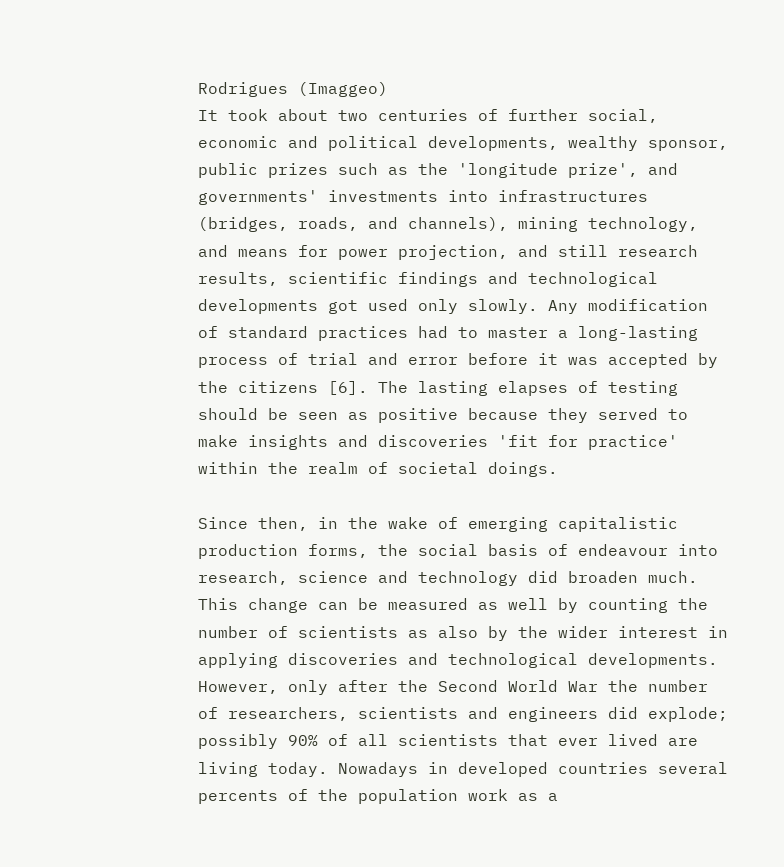Rodrigues (Imaggeo)
It took about two centuries of further social, economic and political developments, wealthy sponsor, public prizes such as the 'longitude prize', and governments' investments into infrastructures (bridges, roads, and channels), mining technology, and means for power projection, and still research results, scientific findings and technological developments got used only slowly. Any modification of standard practices had to master a long-lasting process of trial and error before it was accepted by the citizens [6]. The lasting elapses of testing should be seen as positive because they served to make insights and discoveries 'fit for practice' within the realm of societal doings.

Since then, in the wake of emerging capitalistic production forms, the social basis of endeavour into research, science and technology did broaden much. This change can be measured as well by counting the number of scientists as also by the wider interest in applying discoveries and technological developments. However, only after the Second World War the number of researchers, scientists and engineers did explode; possibly 90% of all scientists that ever lived are living today. Nowadays in developed countries several percents of the population work as a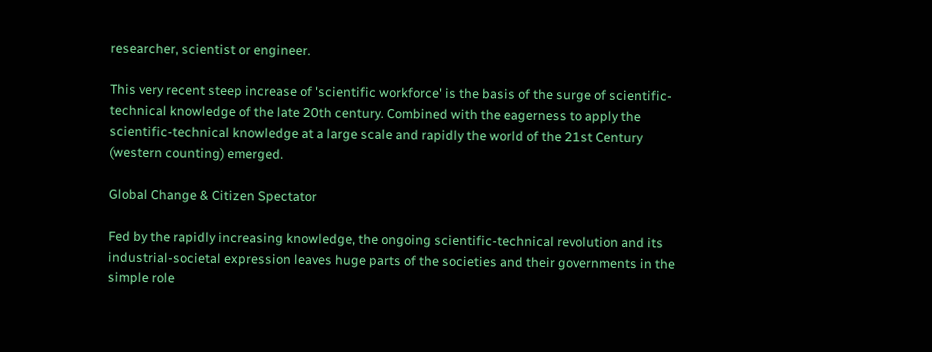researcher, scientist or engineer.

This very recent steep increase of 'scientific workforce' is the basis of the surge of scientific-technical knowledge of the late 20th century. Combined with the eagerness to apply the scientific-technical knowledge at a large scale and rapidly the world of the 21st Century (western counting) emerged.

Global Change & Citizen Spectator

Fed by the rapidly increasing knowledge, the ongoing scientific-technical revolution and its industrial-societal expression leaves huge parts of the societies and their governments in the simple role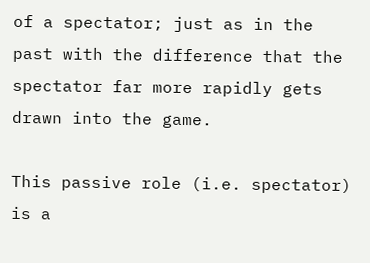of a spectator; just as in the past with the difference that the spectator far more rapidly gets drawn into the game.

This passive role (i.e. spectator) is a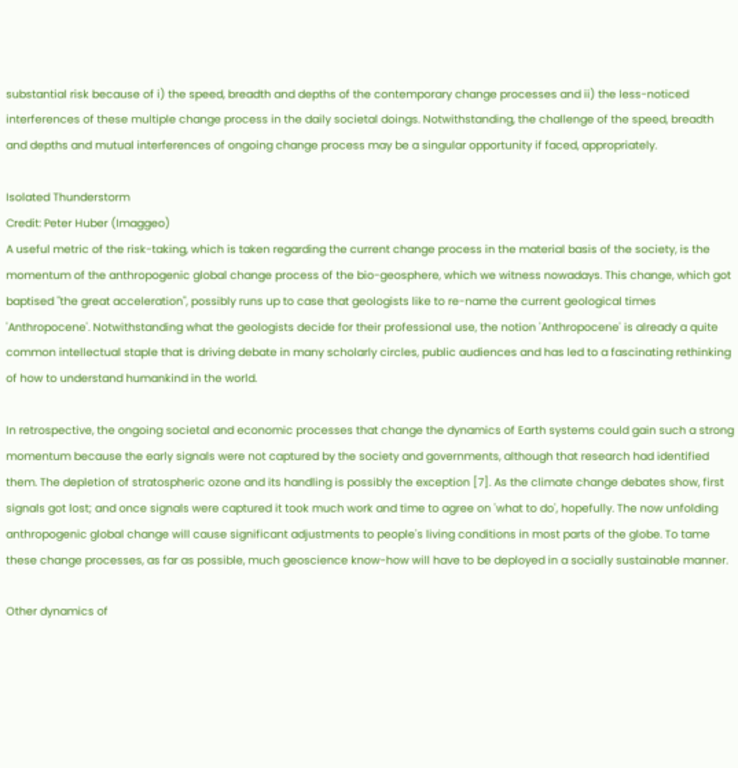substantial risk because of i) the speed, breadth and depths of the contemporary change processes and ii) the less-noticed interferences of these multiple change process in the daily societal doings. Notwithstanding, the challenge of the speed, breadth and depths and mutual interferences of ongoing change process may be a singular opportunity if faced, appropriately.

Isolated Thunderstorm
Credit: Peter Huber (Imaggeo)
A useful metric of the risk-taking, which is taken regarding the current change process in the material basis of the society, is the momentum of the anthropogenic global change process of the bio-geosphere, which we witness nowadays. This change, which got baptised "the great acceleration", possibly runs up to case that geologists like to re-name the current geological times 'Anthropocene'. Notwithstanding what the geologists decide for their professional use, the notion 'Anthropocene' is already a quite common intellectual staple that is driving debate in many scholarly circles, public audiences and has led to a fascinating rethinking of how to understand humankind in the world.

In retrospective, the ongoing societal and economic processes that change the dynamics of Earth systems could gain such a strong momentum because the early signals were not captured by the society and governments, although that research had identified them. The depletion of stratospheric ozone and its handling is possibly the exception [7]. As the climate change debates show, first signals got lost; and once signals were captured it took much work and time to agree on 'what to do', hopefully. The now unfolding anthropogenic global change will cause significant adjustments to people's living conditions in most parts of the globe. To tame these change processes, as far as possible, much geoscience know-how will have to be deployed in a socially sustainable manner.

Other dynamics of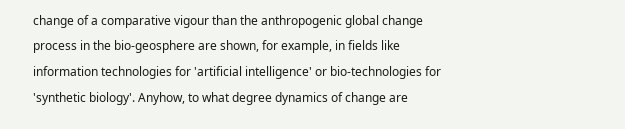change of a comparative vigour than the anthropogenic global change process in the bio-geosphere are shown, for example, in fields like information technologies for 'artificial intelligence' or bio-technologies for 'synthetic biology'. Anyhow, to what degree dynamics of change are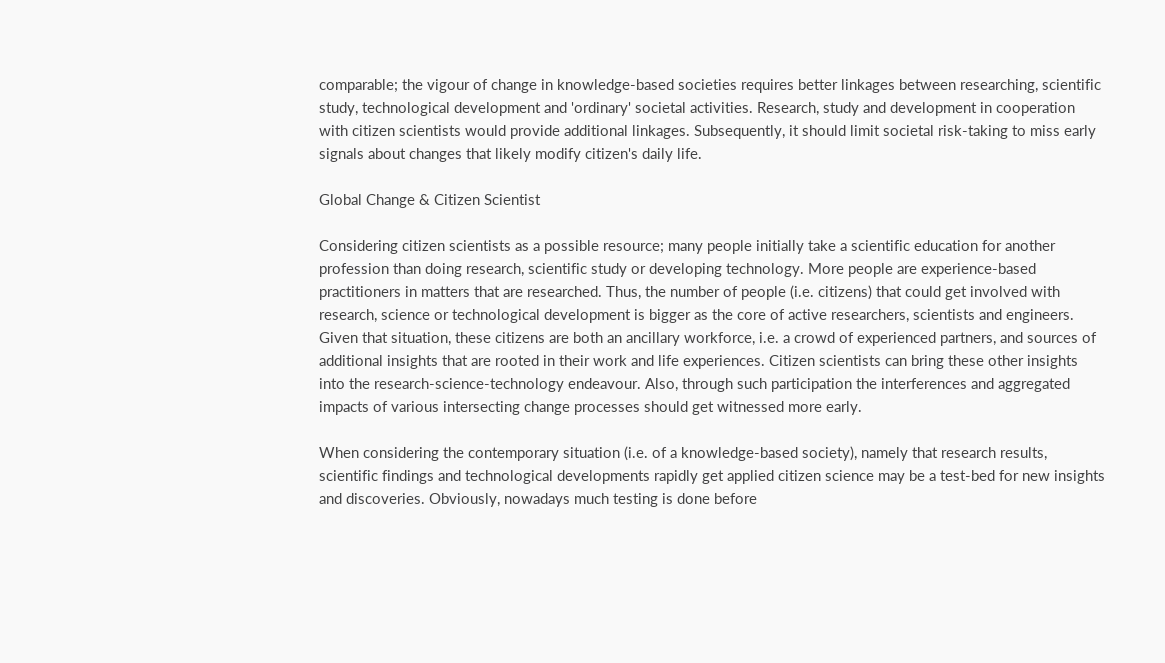comparable; the vigour of change in knowledge-based societies requires better linkages between researching, scientific study, technological development and 'ordinary' societal activities. Research, study and development in cooperation with citizen scientists would provide additional linkages. Subsequently, it should limit societal risk-taking to miss early signals about changes that likely modify citizen's daily life.

Global Change & Citizen Scientist

Considering citizen scientists as a possible resource; many people initially take a scientific education for another profession than doing research, scientific study or developing technology. More people are experience-based practitioners in matters that are researched. Thus, the number of people (i.e. citizens) that could get involved with research, science or technological development is bigger as the core of active researchers, scientists and engineers. Given that situation, these citizens are both an ancillary workforce, i.e. a crowd of experienced partners, and sources of additional insights that are rooted in their work and life experiences. Citizen scientists can bring these other insights into the research-science-technology endeavour. Also, through such participation the interferences and aggregated impacts of various intersecting change processes should get witnessed more early.

When considering the contemporary situation (i.e. of a knowledge-based society), namely that research results, scientific findings and technological developments rapidly get applied citizen science may be a test-bed for new insights and discoveries. Obviously, nowadays much testing is done before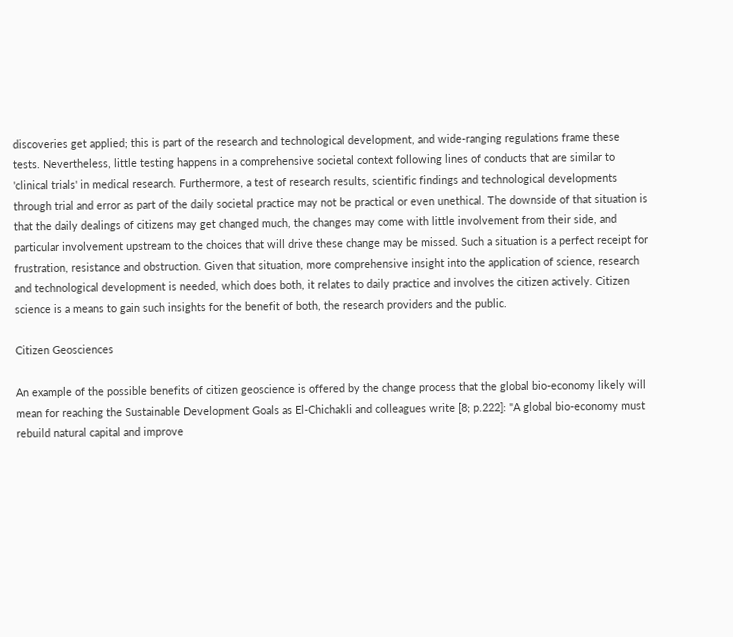discoveries get applied; this is part of the research and technological development, and wide-ranging regulations frame these tests. Nevertheless, little testing happens in a comprehensive societal context following lines of conducts that are similar to 'clinical trials' in medical research. Furthermore, a test of research results, scientific findings and technological developments through trial and error as part of the daily societal practice may not be practical or even unethical. The downside of that situation is that the daily dealings of citizens may get changed much, the changes may come with little involvement from their side, and particular involvement upstream to the choices that will drive these change may be missed. Such a situation is a perfect receipt for frustration, resistance and obstruction. Given that situation, more comprehensive insight into the application of science, research and technological development is needed, which does both, it relates to daily practice and involves the citizen actively. Citizen science is a means to gain such insights for the benefit of both, the research providers and the public.

Citizen Geosciences

An example of the possible benefits of citizen geoscience is offered by the change process that the global bio-economy likely will mean for reaching the Sustainable Development Goals as El-Chichakli and colleagues write [8; p.222]: "A global bio-economy must rebuild natural capital and improve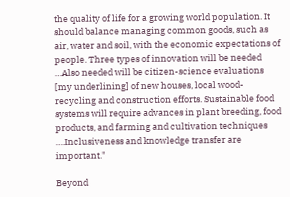the quality of life for a growing world population. It should balance managing common goods, such as air, water and soil, with the economic expectations of people. Three types of innovation will be needed …Also needed will be citizen-science evaluations [my underlining] of new houses, local wood-recycling and construction efforts. Sustainable food systems will require advances in plant breeding, food products, and farming and cultivation techniques ….Inclusiveness and knowledge transfer are important."

Beyond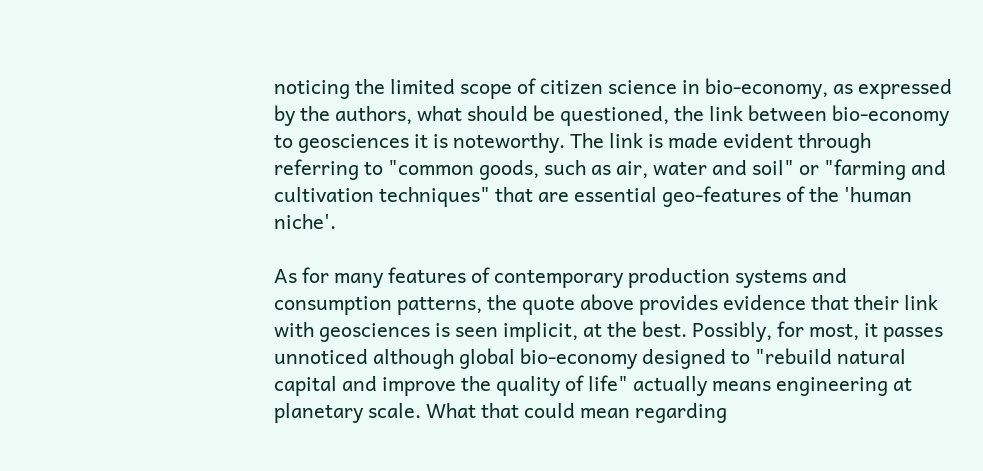noticing the limited scope of citizen science in bio-economy, as expressed by the authors, what should be questioned, the link between bio-economy to geosciences it is noteworthy. The link is made evident through referring to "common goods, such as air, water and soil" or "farming and cultivation techniques" that are essential geo-features of the 'human niche'.

As for many features of contemporary production systems and consumption patterns, the quote above provides evidence that their link with geosciences is seen implicit, at the best. Possibly, for most, it passes unnoticed although global bio-economy designed to "rebuild natural capital and improve the quality of life" actually means engineering at planetary scale. What that could mean regarding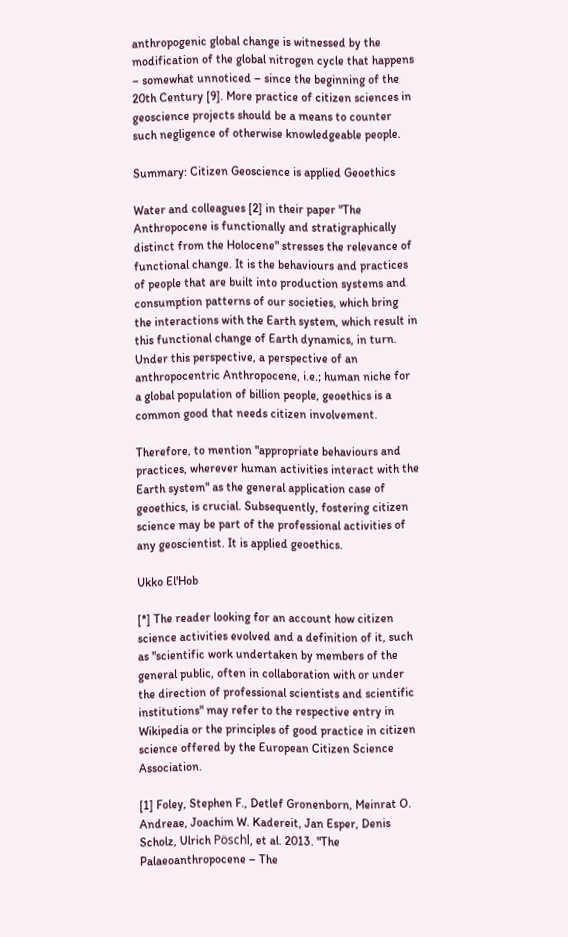anthropogenic global change is witnessed by the modification of the global nitrogen cycle that happens – somewhat unnoticed – since the beginning of the 20th Century [9]. More practice of citizen sciences in geoscience projects should be a means to counter such negligence of otherwise knowledgeable people.

Summary: Citizen Geoscience is applied Geoethics

Water and colleagues [2] in their paper "The Anthropocene is functionally and stratigraphically distinct from the Holocene" stresses the relevance of functional change. It is the behaviours and practices of people that are built into production systems and consumption patterns of our societies, which bring the interactions with the Earth system, which result in this functional change of Earth dynamics, in turn. Under this perspective, a perspective of an anthropocentric Anthropocene, i.e.; human niche for a global population of billion people, geoethics is a common good that needs citizen involvement.

Therefore, to mention "appropriate behaviours and practices, wherever human activities interact with the Earth system" as the general application case of geoethics, is crucial. Subsequently, fostering citizen science may be part of the professional activities of any geoscientist. It is applied geoethics.

Ukko El'Hob

[*] The reader looking for an account how citizen science activities evolved and a definition of it, such as "scientific work undertaken by members of the general public, often in collaboration with or under the direction of professional scientists and scientific institutions" may refer to the respective entry in Wikipedia or the principles of good practice in citizen science offered by the European Citizen Science Association.

[1] Foley, Stephen F., Detlef Gronenborn, Meinrat O. Andreae, Joachim W. Kadereit, Jan Esper, Denis Scholz, Ulrich Pöschl, et al. 2013. "The Palaeoanthropocene – The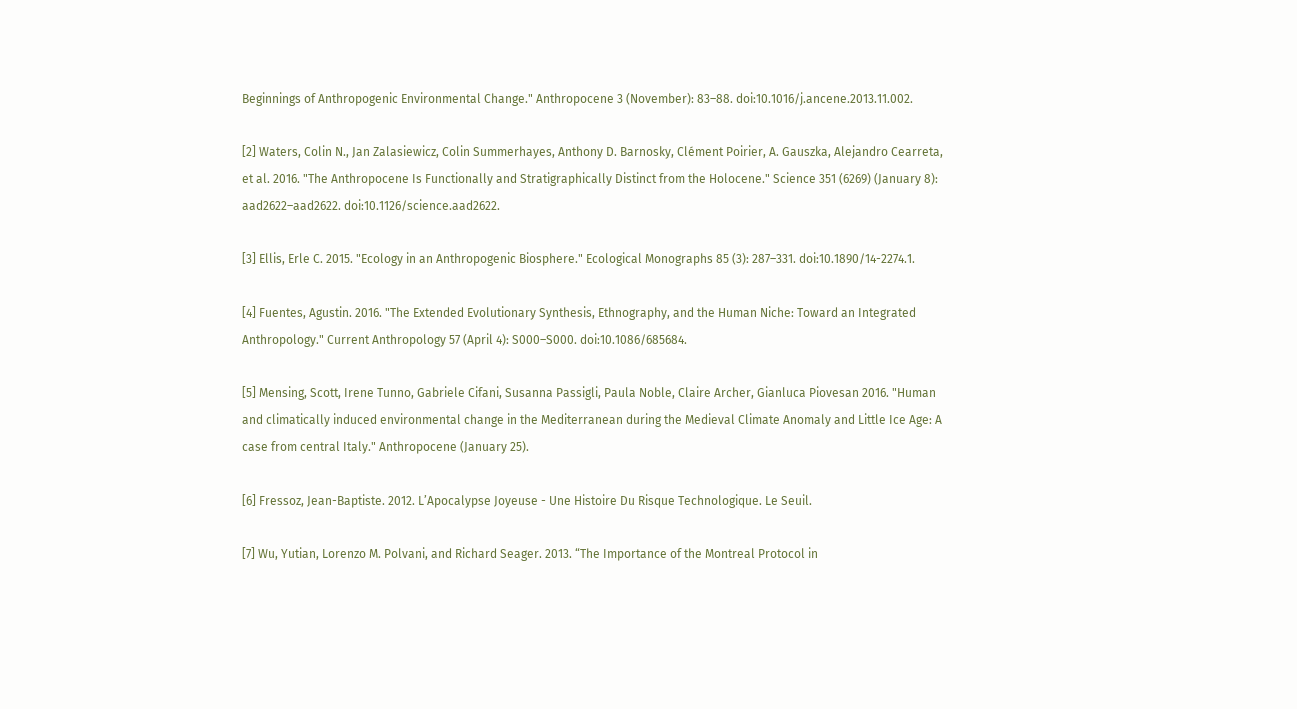Beginnings of Anthropogenic Environmental Change." Anthropocene 3 (November): 83–88. doi:10.1016/j.ancene.2013.11.002.

[2] Waters, Colin N., Jan Zalasiewicz, Colin Summerhayes, Anthony D. Barnosky, Clément Poirier, A. Gauszka, Alejandro Cearreta, et al. 2016. "The Anthropocene Is Functionally and Stratigraphically Distinct from the Holocene." Science 351 (6269) (January 8): aad2622–aad2622. doi:10.1126/science.aad2622.

[3] Ellis, Erle C. 2015. "Ecology in an Anthropogenic Biosphere." Ecological Monographs 85 (3): 287–331. doi:10.1890/14-2274.1.

[4] Fuentes, Agustin. 2016. "The Extended Evolutionary Synthesis, Ethnography, and the Human Niche: Toward an Integrated Anthropology." Current Anthropology 57 (April 4): S000–S000. doi:10.1086/685684.

[5] Mensing, Scott, Irene Tunno, Gabriele Cifani, Susanna Passigli, Paula Noble, Claire Archer, Gianluca Piovesan 2016. "Human and climatically induced environmental change in the Mediterranean during the Medieval Climate Anomaly and Little Ice Age: A case from central Italy." Anthropocene (January 25).

[6] Fressoz, Jean-Baptiste. 2012. L’Apocalypse Joyeuse - Une Histoire Du Risque Technologique. Le Seuil.

[7] Wu, Yutian, Lorenzo M. Polvani, and Richard Seager. 2013. “The Importance of the Montreal Protocol in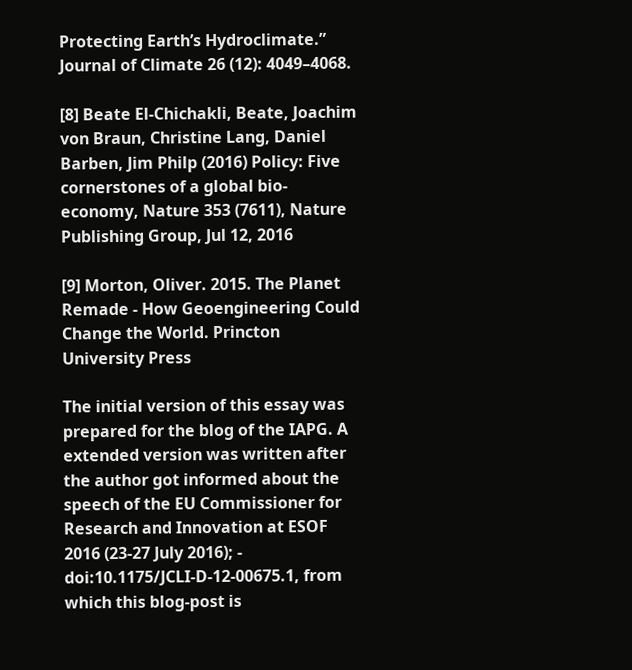Protecting Earth’s Hydroclimate.” Journal of Climate 26 (12): 4049–4068.

[8] Beate El-Chichakli, Beate, Joachim von Braun, Christine Lang, Daniel Barben, Jim Philp (2016) Policy: Five cornerstones of a global bio-economy, Nature 353 (7611), Nature Publishing Group, Jul 12, 2016

[9] Morton, Oliver. 2015. The Planet Remade - How Geoengineering Could Change the World. Princton University Press

The initial version of this essay was prepared for the blog of the IAPG. A extended version was written after the author got informed about the speech of the EU Commissioner for Research and Innovation at ESOF 2016 (23-27 July 2016); - doi:10.1175/JCLI-D-12-00675.1, from which this blog-post is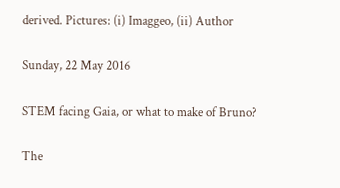derived. Pictures: (i) Imaggeo, (ii) Author

Sunday, 22 May 2016

STEM facing Gaia, or what to make of Bruno?

The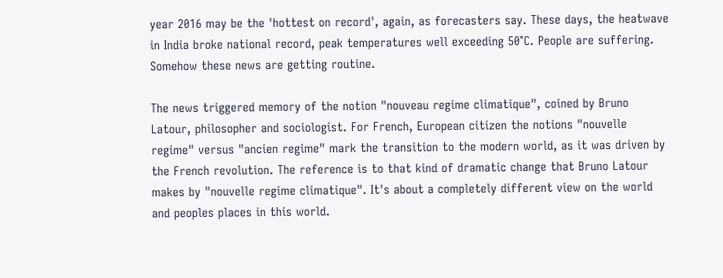year 2016 may be the 'hottest on record', again, as forecasters say. These days, the heatwave in India broke national record, peak temperatures well exceeding 50°C. People are suffering. Somehow these news are getting routine.

The news triggered memory of the notion "nouveau regime climatique", coined by Bruno Latour, philosopher and sociologist. For French, European citizen the notions "nouvelle regime" versus "ancien regime" mark the transition to the modern world, as it was driven by the French revolution. The reference is to that kind of dramatic change that Bruno Latour makes by "nouvelle regime climatique". It's about a completely different view on the world and peoples places in this world.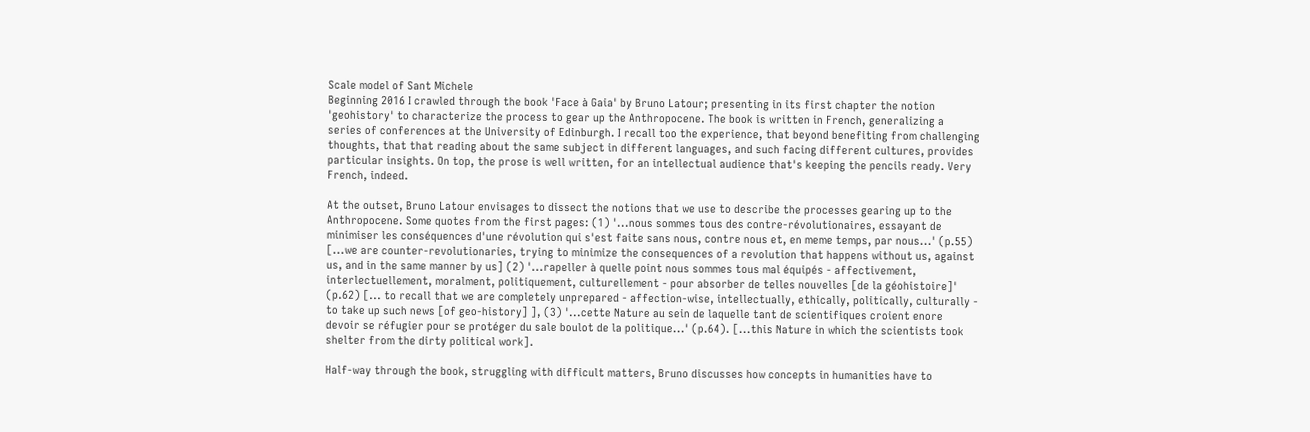Scale model of Sant Michele
Beginning 2016 I crawled through the book 'Face à Gaia' by Bruno Latour; presenting in its first chapter the notion 'geohistory' to characterize the process to gear up the Anthropocene. The book is written in French, generalizing a series of conferences at the University of Edinburgh. I recall too the experience, that beyond benefiting from challenging thoughts, that that reading about the same subject in different languages, and such facing different cultures, provides particular insights. On top, the prose is well written, for an intellectual audience that's keeping the pencils ready. Very French, indeed.

At the outset, Bruno Latour envisages to dissect the notions that we use to describe the processes gearing up to the Anthropocene. Some quotes from the first pages: (1) '...nous sommes tous des contre-révolutionaires, essayant de minimiser les conséquences d'une révolution qui s'est faite sans nous, contre nous et, en meme temps, par nous...' (p.55) [...we are counter-revolutionaries, trying to minimize the consequences of a revolution that happens without us, against us, and in the same manner by us] (2) '...rapeller à quelle point nous sommes tous mal équipés - affectivement, interlectuellement, moralment, politiquement, culturellement - pour absorber de telles nouvelles [de la géohistoire]' (p.62) [... to recall that we are completely unprepared - affection-wise, intellectually, ethically, politically, culturally - to take up such news [of geo-history] ], (3) '...cette Nature au sein de laquelle tant de scientifiques croient enore devoir se réfugier pour se protéger du sale boulot de la politique...' (p.64). [...this Nature in which the scientists took shelter from the dirty political work].

Half-way through the book, struggling with difficult matters, Bruno discusses how concepts in humanities have to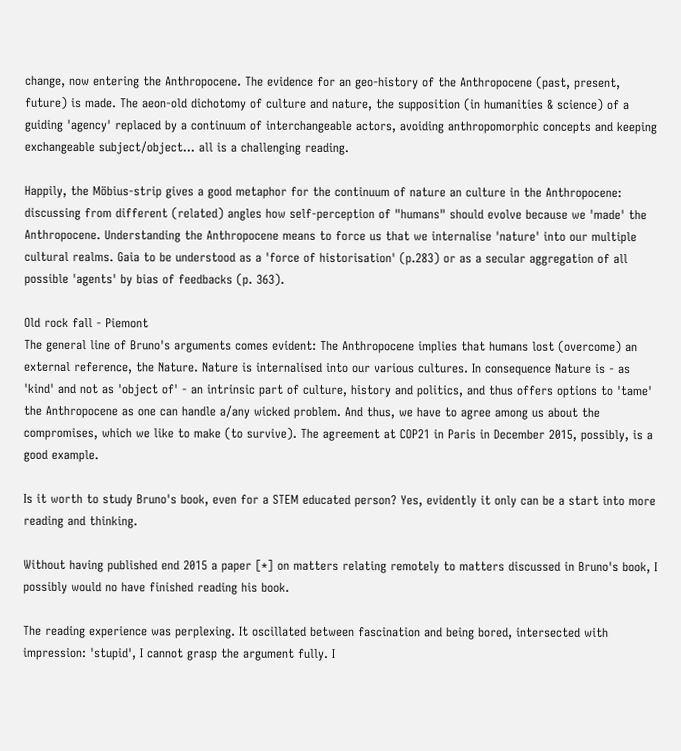change, now entering the Anthropocene. The evidence for an geo-history of the Anthropocene (past, present, future) is made. The aeon-old dichotomy of culture and nature, the supposition (in humanities & science) of a guiding 'agency' replaced by a continuum of interchangeable actors, avoiding anthropomorphic concepts and keeping exchangeable subject/object... all is a challenging reading.

Happily, the Möbius-strip gives a good metaphor for the continuum of nature an culture in the Anthropocene: discussing from different (related) angles how self-perception of "humans" should evolve because we 'made' the Anthropocene. Understanding the Anthropocene means to force us that we internalise 'nature' into our multiple cultural realms. Gaia to be understood as a 'force of historisation' (p.283) or as a secular aggregation of all possible 'agents' by bias of feedbacks (p. 363).

Old rock fall - Piemont
The general line of Bruno's arguments comes evident: The Anthropocene implies that humans lost (overcome) an external reference, the Nature. Nature is internalised into our various cultures. In consequence Nature is - as 'kind' and not as 'object of' - an intrinsic part of culture, history and politics, and thus offers options to 'tame' the Anthropocene as one can handle a/any wicked problem. And thus, we have to agree among us about the compromises, which we like to make (to survive). The agreement at COP21 in Paris in December 2015, possibly, is a good example.

Is it worth to study Bruno's book, even for a STEM educated person? Yes, evidently it only can be a start into more reading and thinking.

Without having published end 2015 a paper [*] on matters relating remotely to matters discussed in Bruno's book, I possibly would no have finished reading his book.

The reading experience was perplexing. It oscillated between fascination and being bored, intersected with impression: 'stupid', I cannot grasp the argument fully. I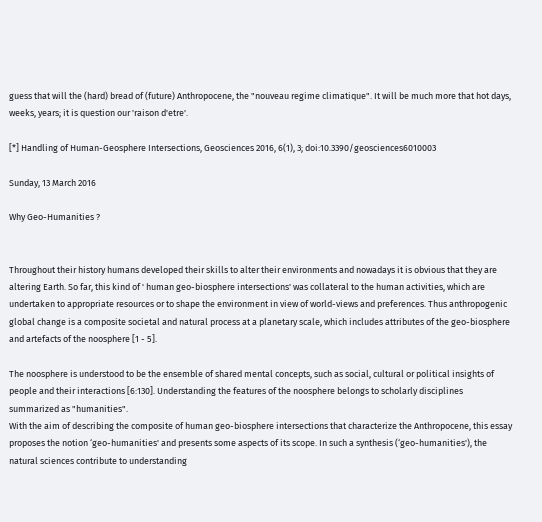guess that will the (hard) bread of (future) Anthropocene, the "nouveau regime climatique". It will be much more that hot days, weeks, years; it is question our 'raison d'etre'.

[*] Handling of Human-Geosphere Intersections, Geosciences 2016, 6(1), 3; doi:10.3390/geosciences6010003

Sunday, 13 March 2016

Why Geo-Humanities ?


Throughout their history humans developed their skills to alter their environments and nowadays it is obvious that they are altering Earth. So far, this kind of ' human geo-biosphere intersections' was collateral to the human activities, which are undertaken to appropriate resources or to shape the environment in view of world-views and preferences. Thus anthropogenic global change is a composite societal and natural process at a planetary scale, which includes attributes of the geo-biosphere and artefacts of the noosphere [1 - 5].

The noosphere is understood to be the ensemble of shared mental concepts, such as social, cultural or political insights of people and their interactions [6:130]. Understanding the features of the noosphere belongs to scholarly disciplines summarized as "humanities".
With the aim of describing the composite of human geo-biosphere intersections that characterize the Anthropocene, this essay proposes the notion ‘geo-humanities' and presents some aspects of its scope. In such a synthesis (‘geo-humanities'), the natural sciences contribute to understanding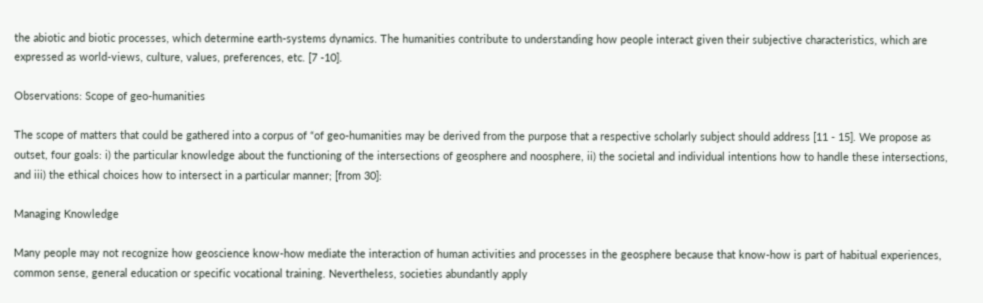the abiotic and biotic processes, which determine earth-systems dynamics. The humanities contribute to understanding how people interact given their subjective characteristics, which are expressed as world-views, culture, values, preferences, etc. [7 -10].

Observations: Scope of geo-humanities

The scope of matters that could be gathered into a corpus of “of geo-humanities may be derived from the purpose that a respective scholarly subject should address [11 - 15]. We propose as outset, four goals: i) the particular knowledge about the functioning of the intersections of geosphere and noosphere, ii) the societal and individual intentions how to handle these intersections, and iii) the ethical choices how to intersect in a particular manner; [from 30]:

Managing Knowledge

Many people may not recognize how geoscience know-how mediate the interaction of human activities and processes in the geosphere because that know-how is part of habitual experiences, common sense, general education or specific vocational training. Nevertheless, societies abundantly apply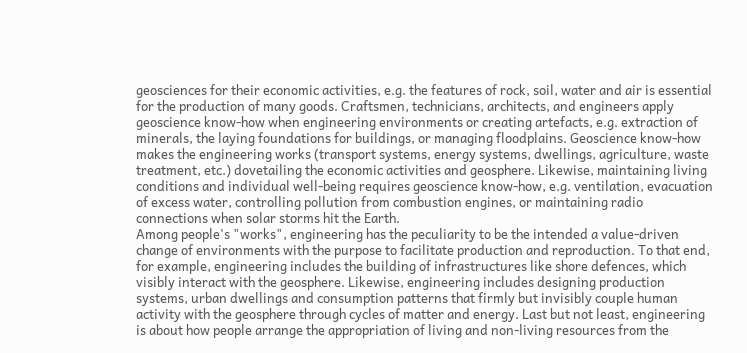geosciences for their economic activities, e.g. the features of rock, soil, water and air is essential for the production of many goods. Craftsmen, technicians, architects, and engineers apply geoscience know-how when engineering environments or creating artefacts, e.g. extraction of minerals, the laying foundations for buildings, or managing floodplains. Geoscience know-how makes the engineering works (transport systems, energy systems, dwellings, agriculture, waste treatment, etc.) dovetailing the economic activities and geosphere. Likewise, maintaining living conditions and individual well-being requires geoscience know-how, e.g. ventilation, evacuation of excess water, controlling pollution from combustion engines, or maintaining radio connections when solar storms hit the Earth.
Among people's "works", engineering has the peculiarity to be the intended a value-driven change of environments with the purpose to facilitate production and reproduction. To that end, for example, engineering includes the building of infrastructures like shore defences, which visibly interact with the geosphere. Likewise, engineering includes designing production systems, urban dwellings and consumption patterns that firmly but invisibly couple human activity with the geosphere through cycles of matter and energy. Last but not least, engineering is about how people arrange the appropriation of living and non-living resources from the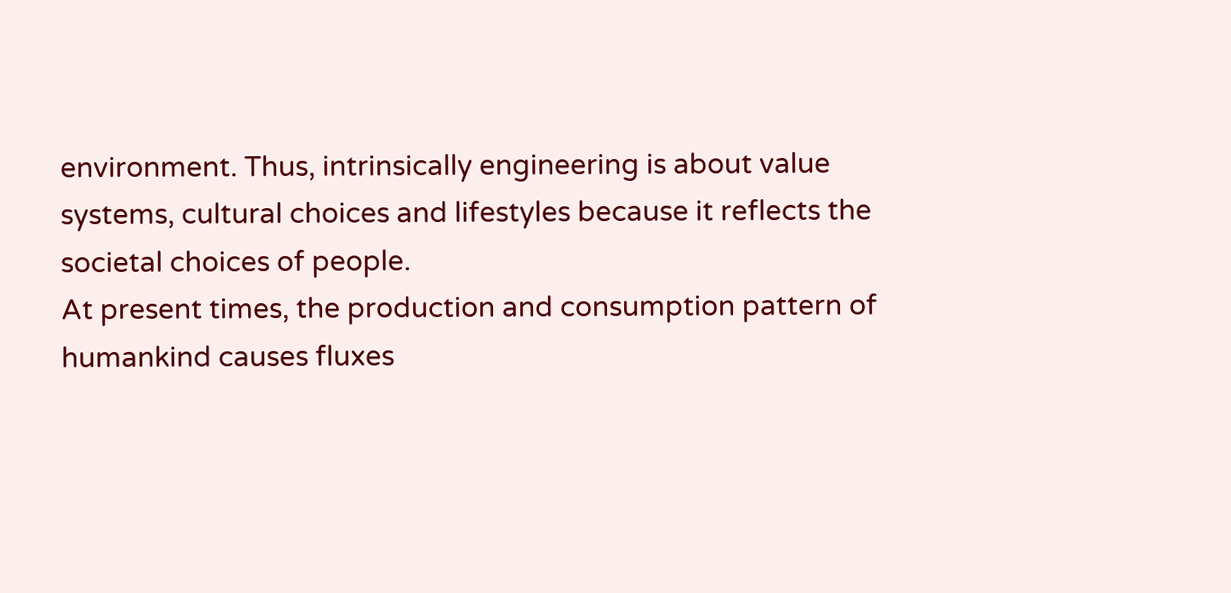environment. Thus, intrinsically engineering is about value systems, cultural choices and lifestyles because it reflects the societal choices of people.
At present times, the production and consumption pattern of humankind causes fluxes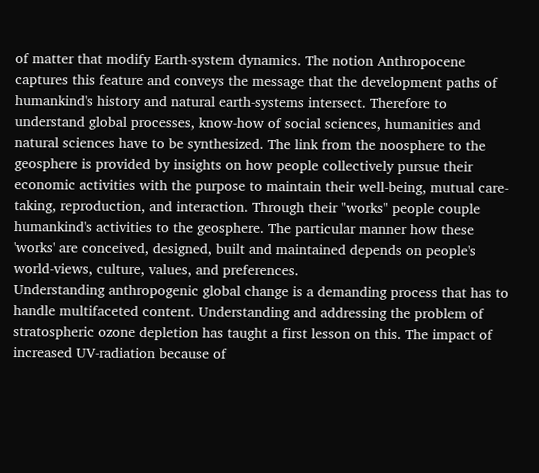of matter that modify Earth-system dynamics. The notion Anthropocene captures this feature and conveys the message that the development paths of humankind's history and natural earth-systems intersect. Therefore to understand global processes, know-how of social sciences, humanities and natural sciences have to be synthesized. The link from the noosphere to the geosphere is provided by insights on how people collectively pursue their economic activities with the purpose to maintain their well-being, mutual care-taking, reproduction, and interaction. Through their "works" people couple humankind's activities to the geosphere. The particular manner how these 'works' are conceived, designed, built and maintained depends on people's world-views, culture, values, and preferences.
Understanding anthropogenic global change is a demanding process that has to handle multifaceted content. Understanding and addressing the problem of stratospheric ozone depletion has taught a first lesson on this. The impact of increased UV-radiation because of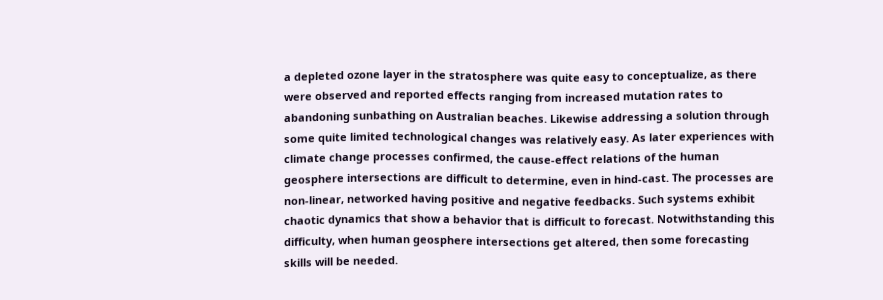a depleted ozone layer in the stratosphere was quite easy to conceptualize, as there were observed and reported effects ranging from increased mutation rates to abandoning sunbathing on Australian beaches. Likewise addressing a solution through some quite limited technological changes was relatively easy. As later experiences with climate change processes confirmed, the cause-effect relations of the human geosphere intersections are difficult to determine, even in hind-cast. The processes are non-linear, networked having positive and negative feedbacks. Such systems exhibit chaotic dynamics that show a behavior that is difficult to forecast. Notwithstanding this difficulty, when human geosphere intersections get altered, then some forecasting skills will be needed.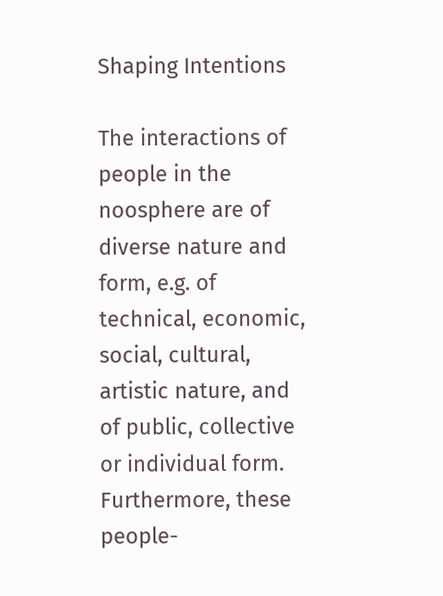Shaping Intentions

The interactions of people in the noosphere are of diverse nature and form, e.g. of technical, economic, social, cultural, artistic nature, and of public, collective or individual form. Furthermore, these people-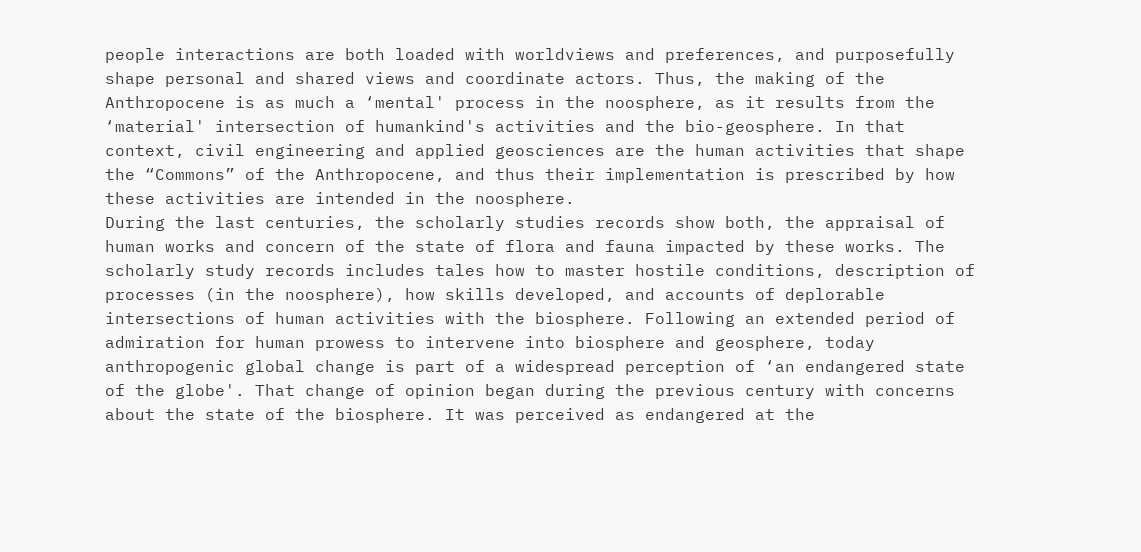people interactions are both loaded with worldviews and preferences, and purposefully shape personal and shared views and coordinate actors. Thus, the making of the Anthropocene is as much a ‘mental' process in the noosphere, as it results from the ‘material' intersection of humankind's activities and the bio-geosphere. In that context, civil engineering and applied geosciences are the human activities that shape the “Commons” of the Anthropocene, and thus their implementation is prescribed by how these activities are intended in the noosphere.
During the last centuries, the scholarly studies records show both, the appraisal of human works and concern of the state of flora and fauna impacted by these works. The scholarly study records includes tales how to master hostile conditions, description of processes (in the noosphere), how skills developed, and accounts of deplorable intersections of human activities with the biosphere. Following an extended period of admiration for human prowess to intervene into biosphere and geosphere, today anthropogenic global change is part of a widespread perception of ‘an endangered state of the globe'. That change of opinion began during the previous century with concerns about the state of the biosphere. It was perceived as endangered at the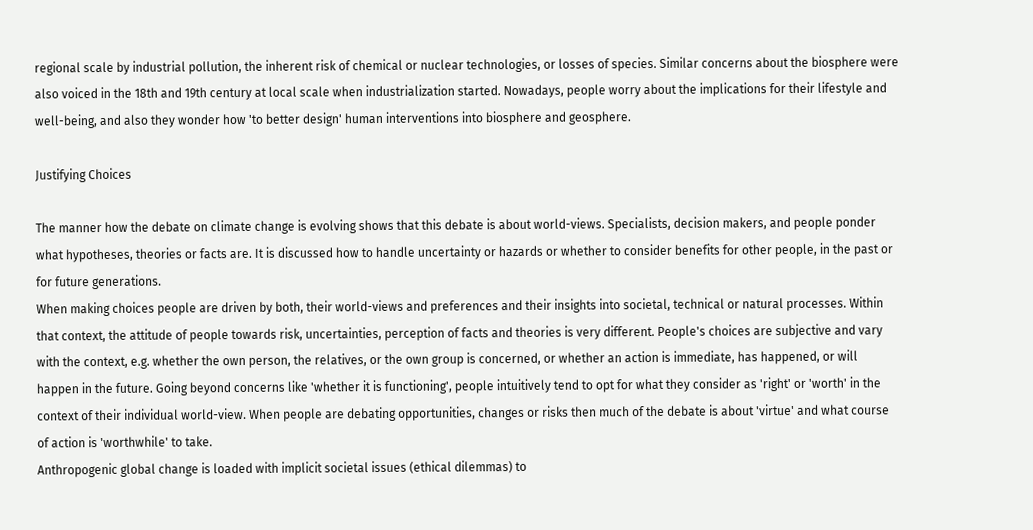regional scale by industrial pollution, the inherent risk of chemical or nuclear technologies, or losses of species. Similar concerns about the biosphere were also voiced in the 18th and 19th century at local scale when industrialization started. Nowadays, people worry about the implications for their lifestyle and well-being, and also they wonder how 'to better design' human interventions into biosphere and geosphere.

Justifying Choices

The manner how the debate on climate change is evolving shows that this debate is about world-views. Specialists, decision makers, and people ponder what hypotheses, theories or facts are. It is discussed how to handle uncertainty or hazards or whether to consider benefits for other people, in the past or for future generations.
When making choices people are driven by both, their world-views and preferences and their insights into societal, technical or natural processes. Within that context, the attitude of people towards risk, uncertainties, perception of facts and theories is very different. People's choices are subjective and vary with the context, e.g. whether the own person, the relatives, or the own group is concerned, or whether an action is immediate, has happened, or will happen in the future. Going beyond concerns like 'whether it is functioning', people intuitively tend to opt for what they consider as 'right' or 'worth' in the context of their individual world-view. When people are debating opportunities, changes or risks then much of the debate is about 'virtue' and what course of action is 'worthwhile' to take.
Anthropogenic global change is loaded with implicit societal issues (ethical dilemmas) to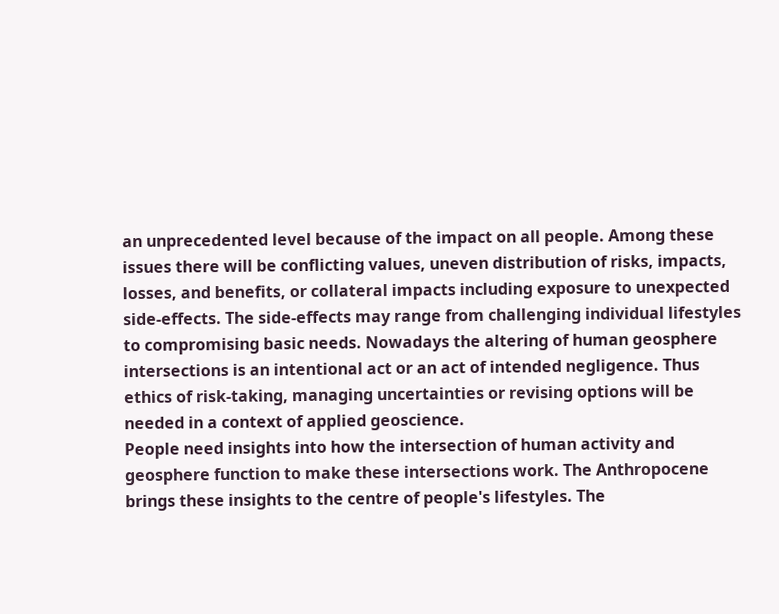an unprecedented level because of the impact on all people. Among these issues there will be conflicting values, uneven distribution of risks, impacts, losses, and benefits, or collateral impacts including exposure to unexpected side-effects. The side-effects may range from challenging individual lifestyles to compromising basic needs. Nowadays the altering of human geosphere intersections is an intentional act or an act of intended negligence. Thus ethics of risk-taking, managing uncertainties or revising options will be needed in a context of applied geoscience.
People need insights into how the intersection of human activity and geosphere function to make these intersections work. The Anthropocene brings these insights to the centre of people's lifestyles. The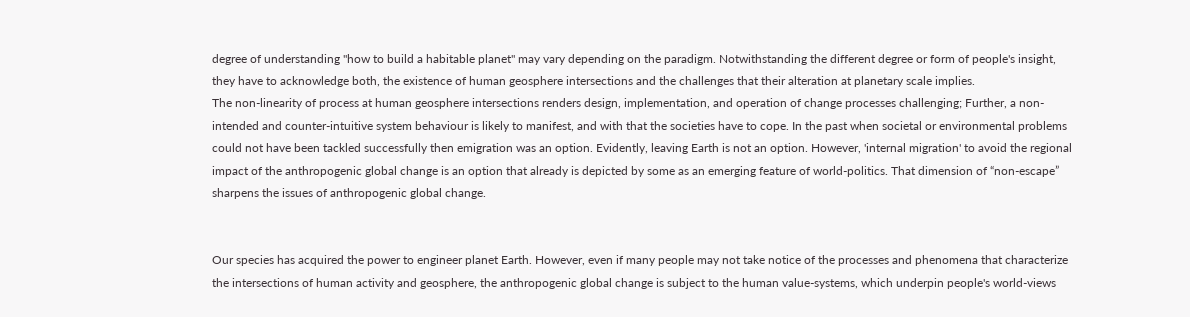degree of understanding "how to build a habitable planet" may vary depending on the paradigm. Notwithstanding the different degree or form of people's insight, they have to acknowledge both, the existence of human geosphere intersections and the challenges that their alteration at planetary scale implies.
The non-linearity of process at human geosphere intersections renders design, implementation, and operation of change processes challenging; Further, a non-intended and counter-intuitive system behaviour is likely to manifest, and with that the societies have to cope. In the past when societal or environmental problems could not have been tackled successfully then emigration was an option. Evidently, leaving Earth is not an option. However, 'internal migration' to avoid the regional impact of the anthropogenic global change is an option that already is depicted by some as an emerging feature of world-politics. That dimension of “non-escape” sharpens the issues of anthropogenic global change.


Our species has acquired the power to engineer planet Earth. However, even if many people may not take notice of the processes and phenomena that characterize the intersections of human activity and geosphere, the anthropogenic global change is subject to the human value-systems, which underpin people's world-views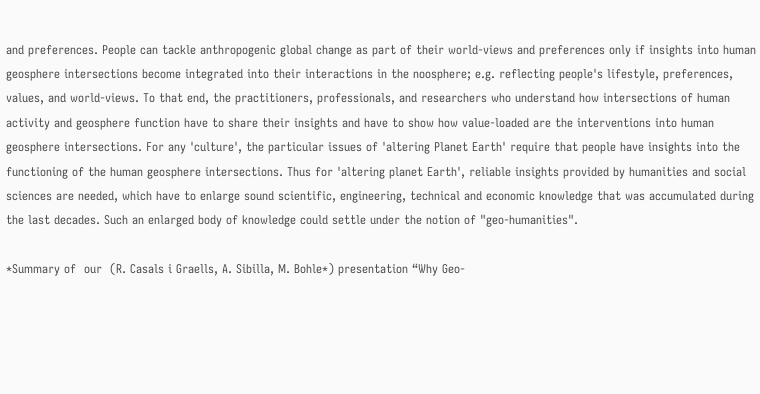and preferences. People can tackle anthropogenic global change as part of their world-views and preferences only if insights into human geosphere intersections become integrated into their interactions in the noosphere; e.g. reflecting people's lifestyle, preferences, values, and world-views. To that end, the practitioners, professionals, and researchers who understand how intersections of human activity and geosphere function have to share their insights and have to show how value-loaded are the interventions into human geosphere intersections. For any 'culture', the particular issues of 'altering Planet Earth' require that people have insights into the functioning of the human geosphere intersections. Thus for 'altering planet Earth', reliable insights provided by humanities and social sciences are needed, which have to enlarge sound scientific, engineering, technical and economic knowledge that was accumulated during the last decades. Such an enlarged body of knowledge could settle under the notion of "geo-humanities".

*Summary of  our  (R. Casals i Graells, A. Sibilla, M. Bohle*) presentation “Why Geo-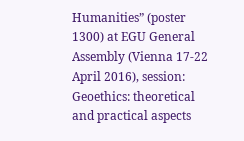Humanities” (poster 1300) at EGU General Assembly (Vienna 17-22 April 2016), session: Geoethics: theoretical and practical aspects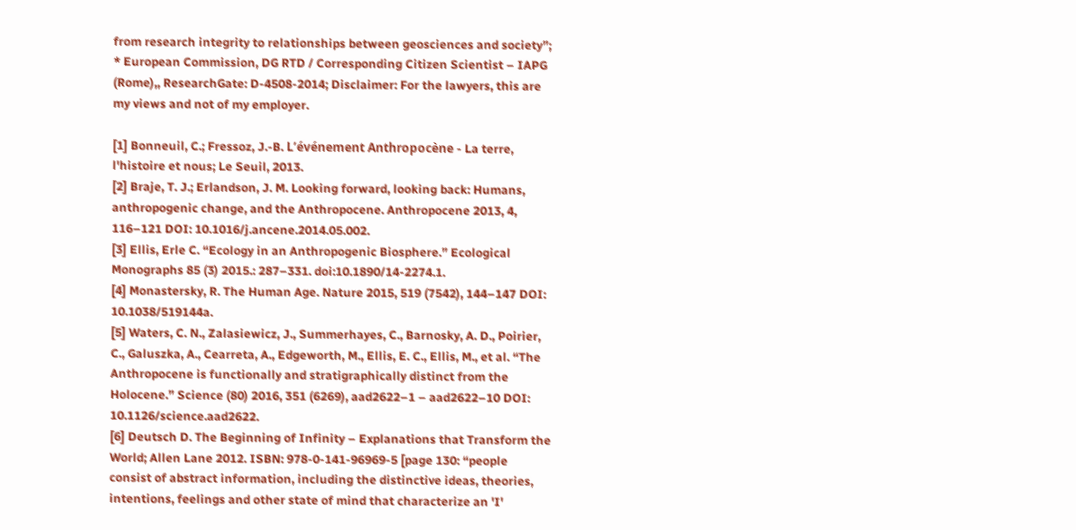from research integrity to relationships between geosciences and society”; * European Commission, DG RTD / Corresponding Citizen Scientist – IAPG (Rome),, ResearchGate: D-4508-2014; Disclaimer: For the lawyers, this are my views and not of my employer.

[1] Bonneuil, C.; Fressoz, J.-B. L’événement Anthropocène - La terre, l'histoire et nous; Le Seuil, 2013.
[2] Braje, T. J.; Erlandson, J. M. Looking forward, looking back: Humans, anthropogenic change, and the Anthropocene. Anthropocene 2013, 4, 116–121 DOI: 10.1016/j.ancene.2014.05.002.
[3] Ellis, Erle C. “Ecology in an Anthropogenic Biosphere.” Ecological Monographs 85 (3) 2015.: 287–331. doi:10.1890/14-2274.1.
[4] Monastersky, R. The Human Age. Nature 2015, 519 (7542), 144–147 DOI: 10.1038/519144a.
[5] Waters, C. N., Zalasiewicz, J., Summerhayes, C., Barnosky, A. D., Poirier, C., Galuszka, A., Cearreta, A., Edgeworth, M., Ellis, E. C., Ellis, M., et al. “The Anthropocene is functionally and stratigraphically distinct from the Holocene.” Science (80) 2016, 351 (6269), aad2622–1 – aad2622–10 DOI: 10.1126/science.aad2622.
[6] Deutsch D. The Beginning of Infinity – Explanations that Transform the World; Allen Lane 2012. ISBN: 978-0-141-96969-5 [page 130: “people consist of abstract information, including the distinctive ideas, theories, intentions, feelings and other state of mind that characterize an 'I'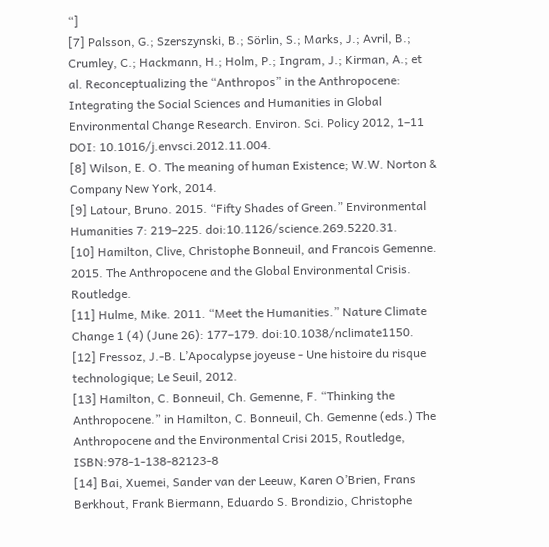“]
[7] Palsson, G.; Szerszynski, B.; Sörlin, S.; Marks, J.; Avril, B.; Crumley, C.; Hackmann, H.; Holm, P.; Ingram, J.; Kirman, A.; et al. Reconceptualizing the “Anthropos” in the Anthropocene: Integrating the Social Sciences and Humanities in Global Environmental Change Research. Environ. Sci. Policy 2012, 1–11 DOI: 10.1016/j.envsci.2012.11.004.
[8] Wilson, E. O. The meaning of human Existence; W.W. Norton & Company New York, 2014.
[9] Latour, Bruno. 2015. “Fifty Shades of Green.” Environmental Humanities 7: 219–225. doi:10.1126/science.269.5220.31.
[10] Hamilton, Clive, Christophe Bonneuil, and Francois Gemenne. 2015. The Anthropocene and the Global Environmental Crisis. Routledge.
[11] Hulme, Mike. 2011. “Meet the Humanities.” Nature Climate Change 1 (4) (June 26): 177–179. doi:10.1038/nclimate1150.
[12] Fressoz, J.-B. L’Apocalypse joyeuse - Une histoire du risque technologique; Le Seuil, 2012.
[13] Hamilton, C. Bonneuil, Ch. Gemenne, F. “Thinking the Anthropocene.” in Hamilton, C. Bonneuil, Ch. Gemenne (eds.) The Anthropocene and the Environmental Crisi 2015, Routledge, ISBN:978-1-138-82123-8
[14] Bai, Xuemei, Sander van der Leeuw, Karen O’Brien, Frans Berkhout, Frank Biermann, Eduardo S. Brondizio, Christophe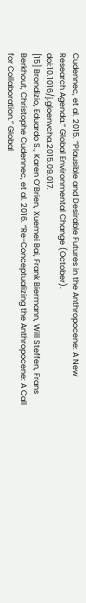Cudennec, et al. 2015. “Plausible and Desirable Futures in the Anthropocene: A New Research Agenda.” Global Environmental Change (October). doi:10.1016/j.gloenvcha.2015.09.017.
[15] Brondizio, Eduardo S., Karen O’Brien, Xuemei Bai, Frank Biermann, Will Steffen, Frans Berkhout, Christophe Cudennec, et al. 2016. “Re-Conceptualizing the Anthropocene: A Call for Collaboration.” Global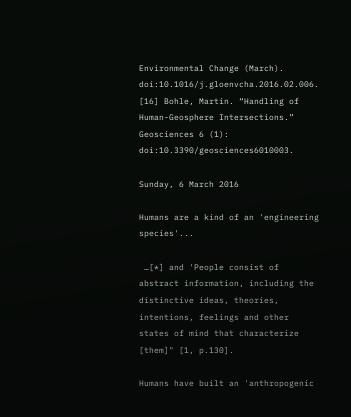Environmental Change (March). doi:10.1016/j.gloenvcha.2016.02.006.
[16] Bohle, Martin. “Handling of Human-Geosphere Intersections.” Geosciences 6 (1): doi:10.3390/geosciences6010003.

Sunday, 6 March 2016

Humans are a kind of an 'engineering species'...

 …[*] and 'People consist of abstract information, including the distinctive ideas, theories, intentions, feelings and other states of mind that characterize [them]" [1, p.130].

Humans have built an 'anthropogenic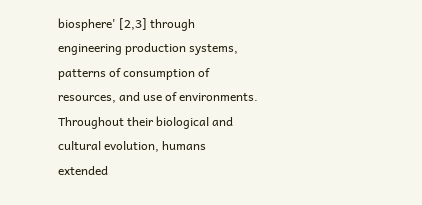biosphere' [2,3] through engineering production systems, patterns of consumption of resources, and use of environments. Throughout their biological and cultural evolution, humans extended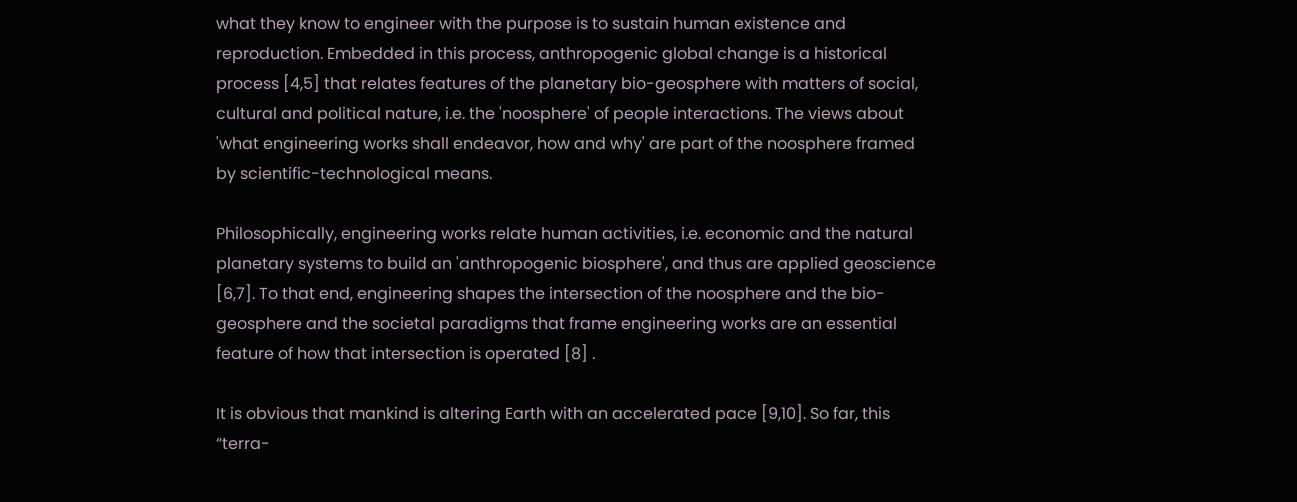what they know to engineer with the purpose is to sustain human existence and reproduction. Embedded in this process, anthropogenic global change is a historical process [4,5] that relates features of the planetary bio-geosphere with matters of social, cultural and political nature, i.e. the 'noosphere' of people interactions. The views about 'what engineering works shall endeavor, how and why' are part of the noosphere framed by scientific-technological means.

Philosophically, engineering works relate human activities, i.e. economic and the natural planetary systems to build an 'anthropogenic biosphere', and thus are applied geoscience [6,7]. To that end, engineering shapes the intersection of the noosphere and the bio-geosphere and the societal paradigms that frame engineering works are an essential feature of how that intersection is operated [8] .

It is obvious that mankind is altering Earth with an accelerated pace [9,10]. So far, this “terra-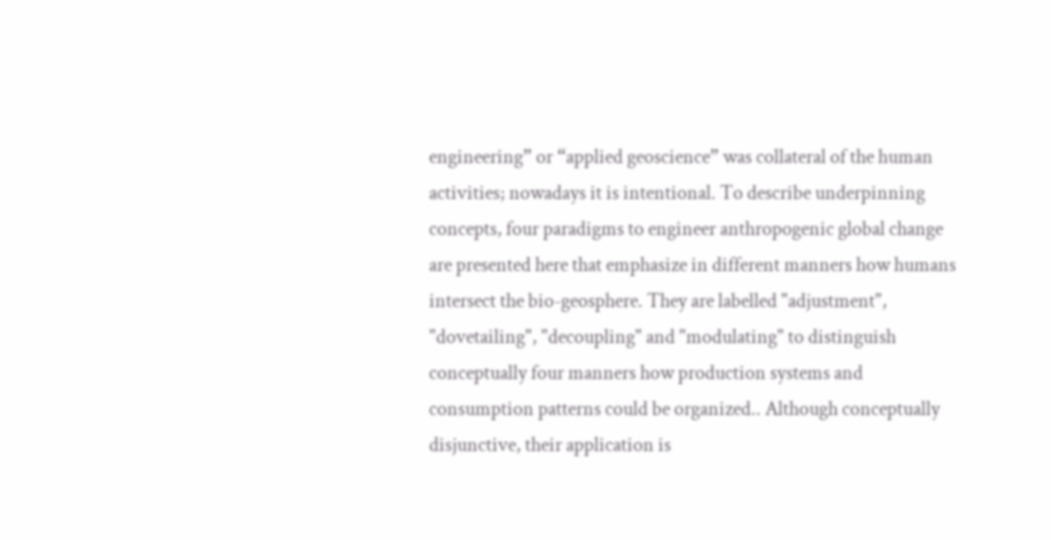engineering” or “applied geoscience” was collateral of the human activities; nowadays it is intentional. To describe underpinning concepts, four paradigms to engineer anthropogenic global change are presented here that emphasize in different manners how humans intersect the bio-geosphere. They are labelled "adjustment", "dovetailing", "decoupling" and "modulating" to distinguish conceptually four manners how production systems and consumption patterns could be organized.. Although conceptually disjunctive, their application is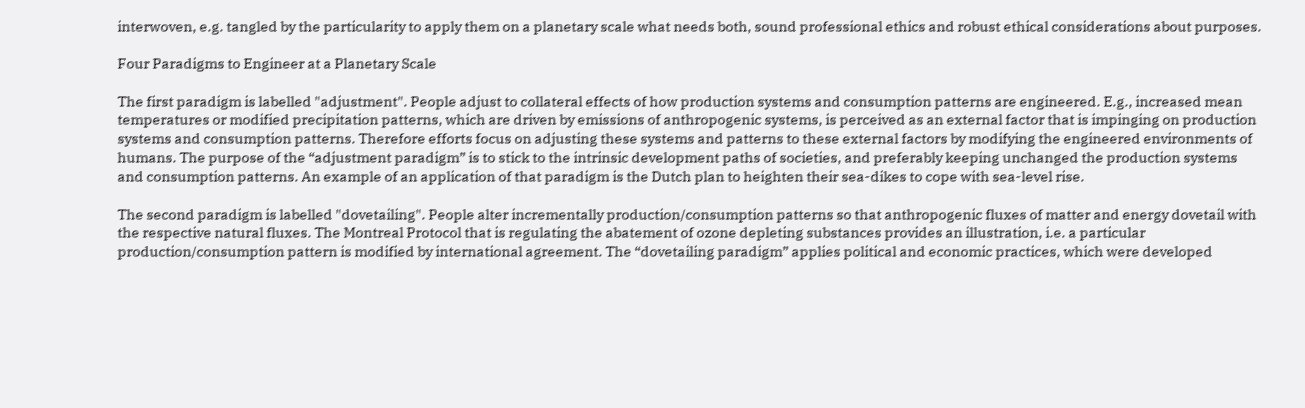interwoven, e.g. tangled by the particularity to apply them on a planetary scale what needs both, sound professional ethics and robust ethical considerations about purposes.

Four Paradigms to Engineer at a Planetary Scale

The first paradigm is labelled "adjustment". People adjust to collateral effects of how production systems and consumption patterns are engineered. E.g., increased mean temperatures or modified precipitation patterns, which are driven by emissions of anthropogenic systems, is perceived as an external factor that is impinging on production systems and consumption patterns. Therefore efforts focus on adjusting these systems and patterns to these external factors by modifying the engineered environments of humans. The purpose of the “adjustment paradigm” is to stick to the intrinsic development paths of societies, and preferably keeping unchanged the production systems and consumption patterns. An example of an application of that paradigm is the Dutch plan to heighten their sea-dikes to cope with sea-level rise.

The second paradigm is labelled "dovetailing". People alter incrementally production/consumption patterns so that anthropogenic fluxes of matter and energy dovetail with the respective natural fluxes. The Montreal Protocol that is regulating the abatement of ozone depleting substances provides an illustration, i.e. a particular production/consumption pattern is modified by international agreement. The “dovetailing paradigm” applies political and economic practices, which were developed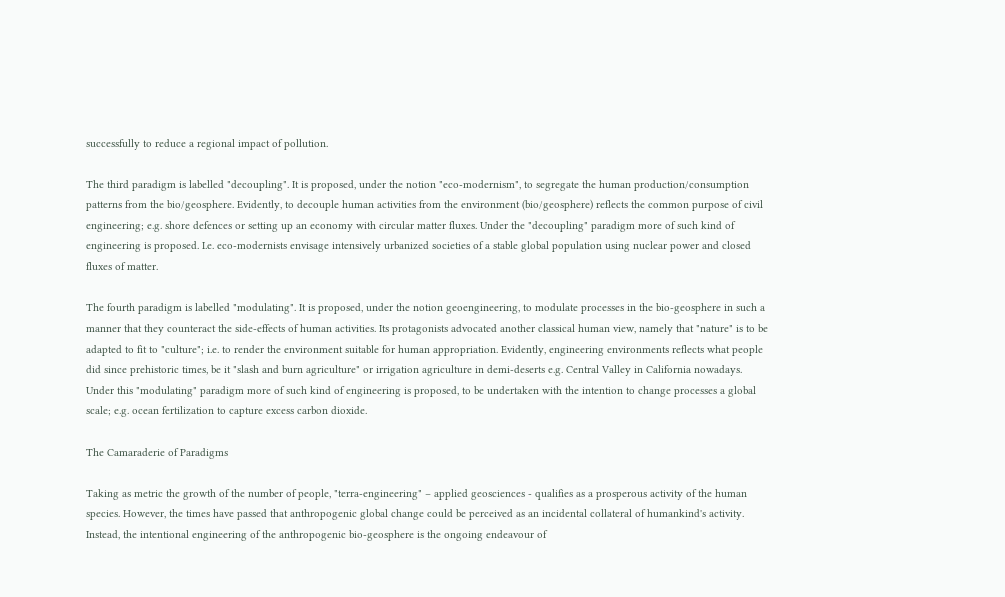successfully to reduce a regional impact of pollution.

The third paradigm is labelled "decoupling". It is proposed, under the notion "eco-modernism", to segregate the human production/consumption patterns from the bio/geosphere. Evidently, to decouple human activities from the environment (bio/geosphere) reflects the common purpose of civil engineering; e.g. shore defences or setting up an economy with circular matter fluxes. Under the "decoupling" paradigm more of such kind of engineering is proposed. I.e. eco-modernists envisage intensively urbanized societies of a stable global population using nuclear power and closed fluxes of matter.

The fourth paradigm is labelled "modulating". It is proposed, under the notion geoengineering, to modulate processes in the bio-geosphere in such a manner that they counteract the side-effects of human activities. Its protagonists advocated another classical human view, namely that "nature" is to be adapted to fit to "culture"; i.e. to render the environment suitable for human appropriation. Evidently, engineering environments reflects what people did since prehistoric times, be it "slash and burn agriculture" or irrigation agriculture in demi-deserts e.g. Central Valley in California nowadays. Under this "modulating" paradigm more of such kind of engineering is proposed, to be undertaken with the intention to change processes a global scale; e.g. ocean fertilization to capture excess carbon dioxide.

The Camaraderie of Paradigms

Taking as metric the growth of the number of people, "terra-engineering" – applied geosciences - qualifies as a prosperous activity of the human species. However, the times have passed that anthropogenic global change could be perceived as an incidental collateral of humankind's activity. Instead, the intentional engineering of the anthropogenic bio-geosphere is the ongoing endeavour of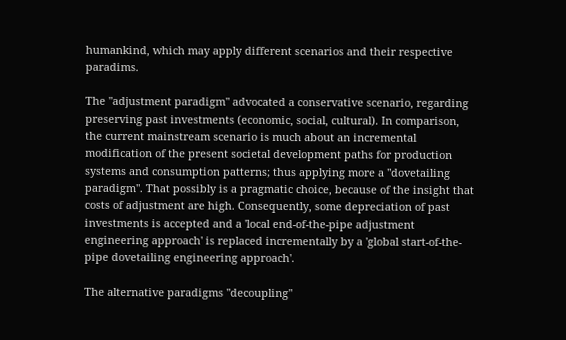humankind, which may apply different scenarios and their respective paradims.

The "adjustment paradigm" advocated a conservative scenario, regarding preserving past investments (economic, social, cultural). In comparison, the current mainstream scenario is much about an incremental modification of the present societal development paths for production systems and consumption patterns; thus applying more a "dovetailing paradigm". That possibly is a pragmatic choice, because of the insight that costs of adjustment are high. Consequently, some depreciation of past investments is accepted and a 'local end-of-the-pipe adjustment engineering approach' is replaced incrementally by a 'global start-of-the-pipe dovetailing engineering approach'.

The alternative paradigms "decoupling"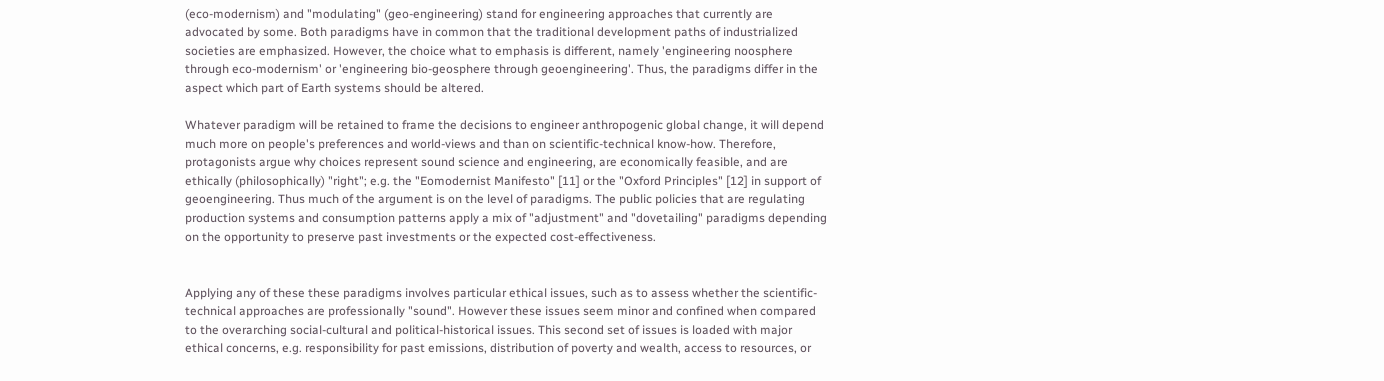(eco-modernism) and "modulating" (geo-engineering) stand for engineering approaches that currently are advocated by some. Both paradigms have in common that the traditional development paths of industrialized societies are emphasized. However, the choice what to emphasis is different, namely 'engineering noosphere through eco-modernism' or 'engineering bio-geosphere through geoengineering'. Thus, the paradigms differ in the aspect which part of Earth systems should be altered.

Whatever paradigm will be retained to frame the decisions to engineer anthropogenic global change, it will depend much more on people's preferences and world-views and than on scientific-technical know-how. Therefore, protagonists argue why choices represent sound science and engineering, are economically feasible, and are ethically (philosophically) "right"; e.g. the "Eomodernist Manifesto" [11] or the "Oxford Principles" [12] in support of geoengineering. Thus much of the argument is on the level of paradigms. The public policies that are regulating production systems and consumption patterns apply a mix of "adjustment" and "dovetailing" paradigms depending on the opportunity to preserve past investments or the expected cost-effectiveness.


Applying any of these these paradigms involves particular ethical issues, such as to assess whether the scientific-technical approaches are professionally "sound". However these issues seem minor and confined when compared to the overarching social-cultural and political-historical issues. This second set of issues is loaded with major ethical concerns, e.g. responsibility for past emissions, distribution of poverty and wealth, access to resources, or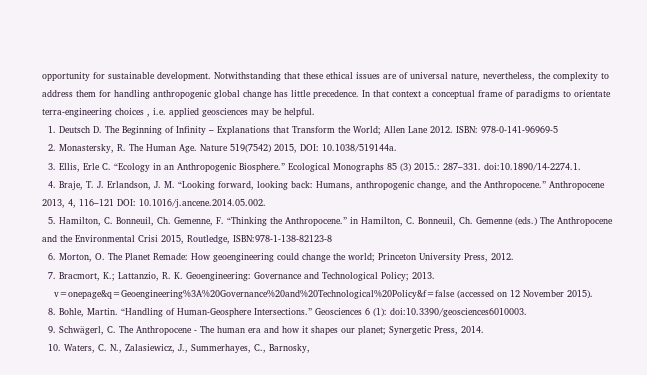opportunity for sustainable development. Notwithstanding that these ethical issues are of universal nature, nevertheless, the complexity to address them for handling anthropogenic global change has little precedence. In that context a conceptual frame of paradigms to orientate terra-engineering choices , i.e. applied geosciences may be helpful.
  1. Deutsch D. The Beginning of Infinity – Explanations that Transform the World; Allen Lane 2012. ISBN: 978-0-141-96969-5
  2. Monastersky, R. The Human Age. Nature 519(7542) 2015, DOI: 10.1038/519144a.
  3. Ellis, Erle C. “Ecology in an Anthropogenic Biosphere.” Ecological Monographs 85 (3) 2015.: 287–331. doi:10.1890/14-2274.1.
  4. Braje, T. J. Erlandson, J. M. “Looking forward, looking back: Humans, anthropogenic change, and the Anthropocene.” Anthropocene 2013, 4, 116–121 DOI: 10.1016/j.ancene.2014.05.002.
  5. Hamilton, C. Bonneuil, Ch. Gemenne, F. “Thinking the Anthropocene.” in Hamilton, C. Bonneuil, Ch. Gemenne (eds.) The Anthropocene and the Environmental Crisi 2015, Routledge, ISBN:978-1-138-82123-8
  6. Morton, O. The Planet Remade: How geoengineering could change the world; Princeton University Press, 2012.
  7. Bracmort, K.; Lattanzio, R. K. Geoengineering: Governance and Technological Policy; 2013.
    v=onepage&q=Geoengineering%3A%20Governance%20and%20Technological%20Policy&f=false (accessed on 12 November 2015).
  8. Bohle, Martin. “Handling of Human-Geosphere Intersections.” Geosciences 6 (1): doi:10.3390/geosciences6010003.
  9. Schwägerl, C. The Anthropocene - The human era and how it shapes our planet; Synergetic Press, 2014.
  10. Waters, C. N., Zalasiewicz, J., Summerhayes, C., Barnosky,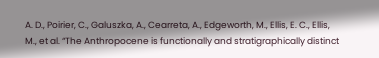A. D., Poirier, C., Galuszka, A., Cearreta, A., Edgeworth, M., Ellis, E. C., Ellis, M., et al. “The Anthropocene is functionally and stratigraphically distinct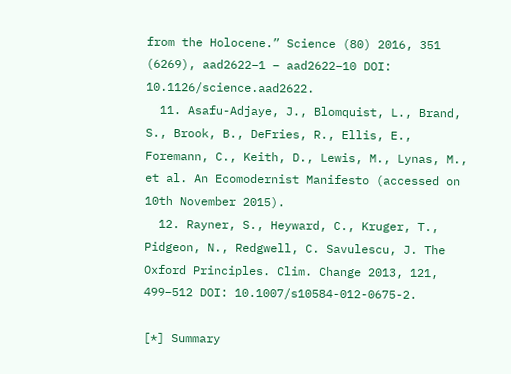from the Holocene.” Science (80) 2016, 351 (6269), aad2622–1 – aad2622–10 DOI: 10.1126/science.aad2622.
  11. Asafu-Adjaye, J., Blomquist, L., Brand, S., Brook, B., DeFries, R., Ellis, E., Foremann, C., Keith, D., Lewis, M., Lynas, M., et al. An Ecomodernist Manifesto (accessed on 10th November 2015).
  12. Rayner, S., Heyward, C., Kruger, T., Pidgeon, N., Redgwell, C. Savulescu, J. The Oxford Principles. Clim. Change 2013, 121, 499–512 DOI: 10.1007/s10584-012-0675-2.

[*] Summary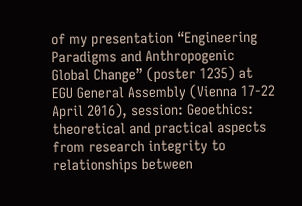of my presentation “Engineering Paradigms and Anthropogenic Global Change” (poster 1235) at EGU General Assembly (Vienna 17-22 April 2016), session: Geoethics: theoretical and practical aspects from research integrity to relationships between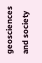geosciences and society